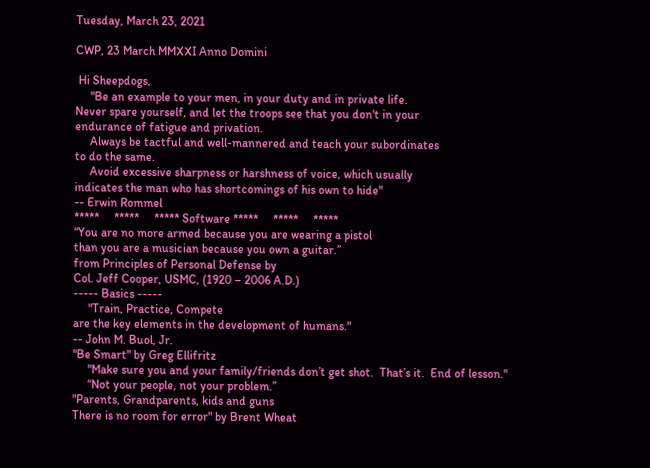Tuesday, March 23, 2021

CWP, 23 March MMXXI Anno Domini

 Hi Sheepdogs,
     "Be an example to your men, in your duty and in private life.
Never spare yourself, and let the troops see that you don't in your
endurance of fatigue and privation.
     Always be tactful and well-mannered and teach your subordinates
to do the same.
     Avoid excessive sharpness or harshness of voice, which usually
indicates the man who has shortcomings of his own to hide"
-- Erwin Rommel
*****     *****     ***** Software *****     *****     *****
“You are no more armed because you are wearing a pistol
than you are a musician because you own a guitar.”
from Principles of Personal Defense by
Col. Jeff Cooper, USMC, (1920 – 2006 A.D.)
----- Basics -----
     "Train, Practice, Compete
are the key elements in the development of humans."
-- John M. Buol, Jr.
"Be Smart" by Greg Ellifritz
     "Make sure you and your family/friends don’t get shot.  That’s it.  End of lesson."
     “Not your people, not your problem.”
"Parents, Grandparents, kids and guns
There is no room for error" by Brent Wheat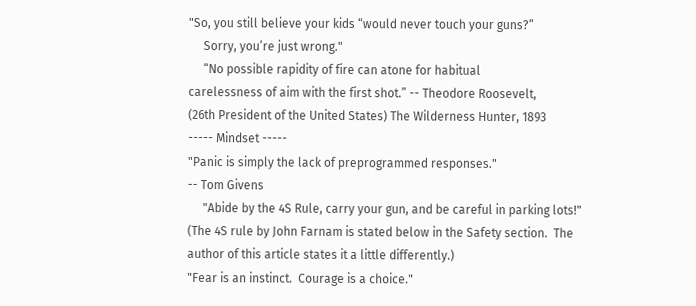"So, you still believe your kids “would never touch your guns?”
     Sorry, you’re just wrong."
     “No possible rapidity of fire can atone for habitual
carelessness of aim with the first shot.” -- Theodore Roosevelt,
(26th President of the United States) The Wilderness Hunter, 1893
----- Mindset -----
"Panic is simply the lack of preprogrammed responses."
-- Tom Givens
     "Abide by the 4S Rule, carry your gun, and be careful in parking lots!"
(The 4S rule by John Farnam is stated below in the Safety section.  The
author of this article states it a little differently.)
"Fear is an instinct.  Courage is a choice."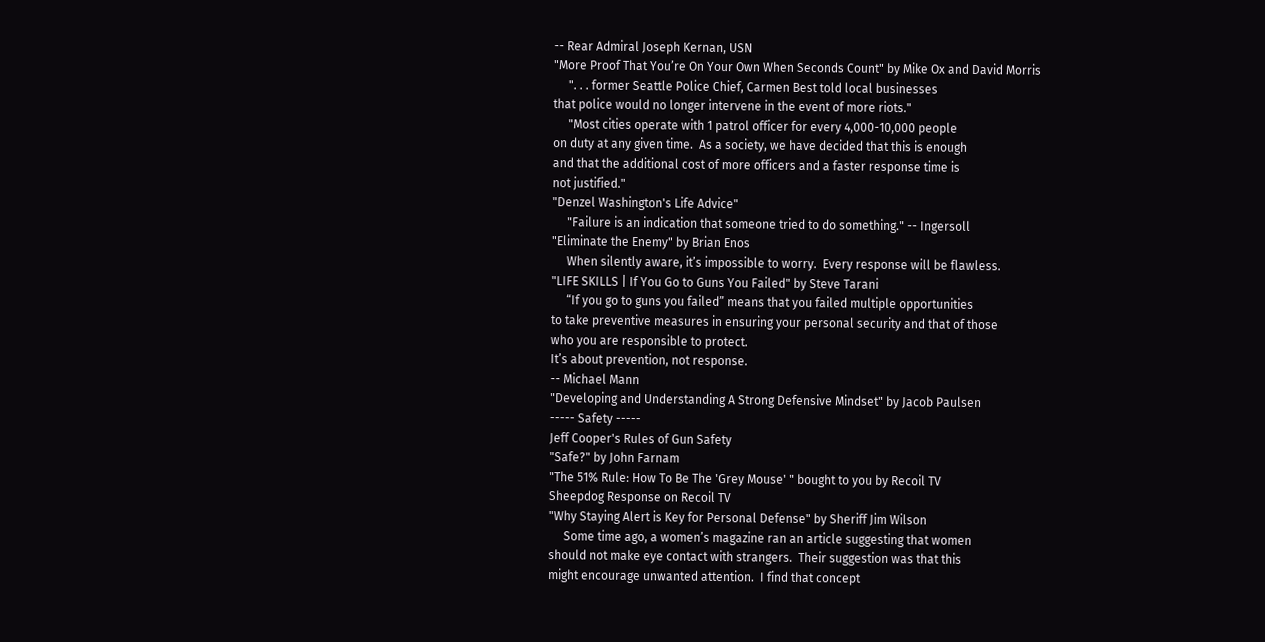-- Rear Admiral Joseph Kernan, USN
"More Proof That You’re On Your Own When Seconds Count" by Mike Ox and David Morris
     ". . . former Seattle Police Chief, Carmen Best told local businesses
that police would no longer intervene in the event of more riots."
     "Most cities operate with 1 patrol officer for every 4,000-10,000 people
on duty at any given time.  As a society, we have decided that this is enough
and that the additional cost of more officers and a faster response time is
not justified."
"Denzel Washington's Life Advice"
     "Failure is an indication that someone tried to do something." -- Ingersoll
"Eliminate the Enemy" by Brian Enos
     When silently aware, it’s impossible to worry.  Every response will be flawless.
"LIFE SKILLS | If You Go to Guns You Failed" by Steve Tarani
     “If you go to guns you failed” means that you failed multiple opportunities
to take preventive measures in ensuring your personal security and that of those
who you are responsible to protect.
It’s about prevention, not response.
-- Michael Mann
"Developing and Understanding A Strong Defensive Mindset" by Jacob Paulsen
----- Safety -----
Jeff Cooper's Rules of Gun Safety
"Safe?" by John Farnam
"The 51% Rule: How To Be The 'Grey Mouse' " bought to you by Recoil TV
Sheepdog Response on Recoil TV
"Why Staying Alert is Key for Personal Defense" by Sheriff Jim Wilson
     Some time ago, a women’s magazine ran an article suggesting that women
should not make eye contact with strangers.  Their suggestion was that this
might encourage unwanted attention.  I find that concept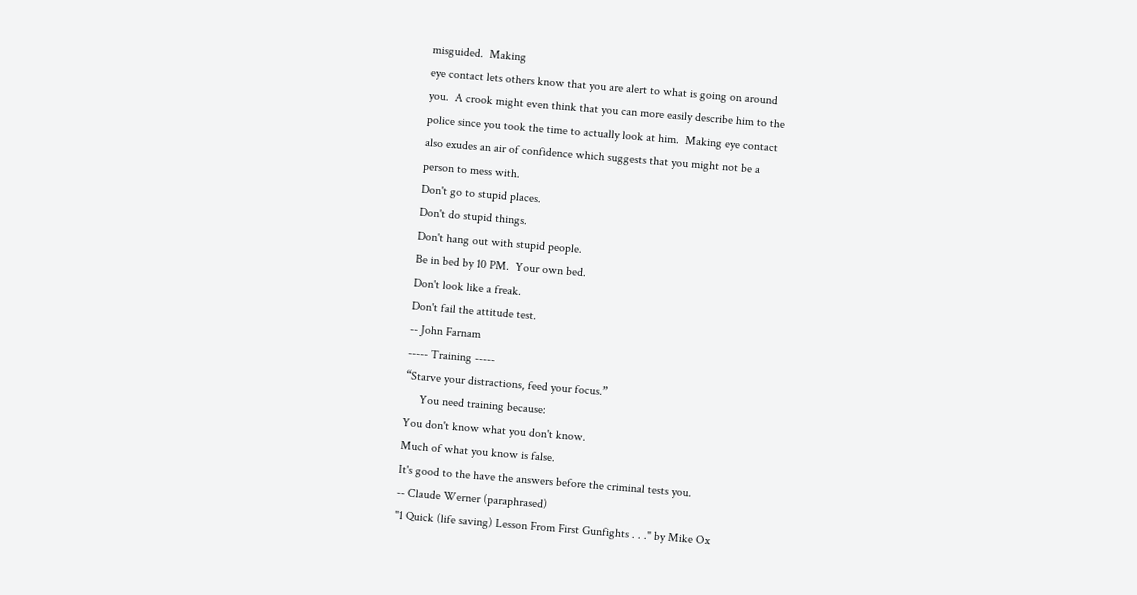misguided.  Making
eye contact lets others know that you are alert to what is going on around
you.  A crook might even think that you can more easily describe him to the
police since you took the time to actually look at him.  Making eye contact
also exudes an air of confidence which suggests that you might not be a
person to mess with.
Don't go to stupid places.
Don't do stupid things.
Don't hang out with stupid people.
Be in bed by 10 PM.  Your own bed.
Don't look like a freak.
Don't fail the attitude test.
-- John Farnam
----- Training -----
“Starve your distractions, feed your focus.”
     You need training because:
You don't know what you don't know.
Much of what you know is false.
It's good to the have the answers before the criminal tests you.
-- Claude Werner (paraphrased)
"1 Quick (life saving) Lesson From First Gunfights . . ." by Mike Ox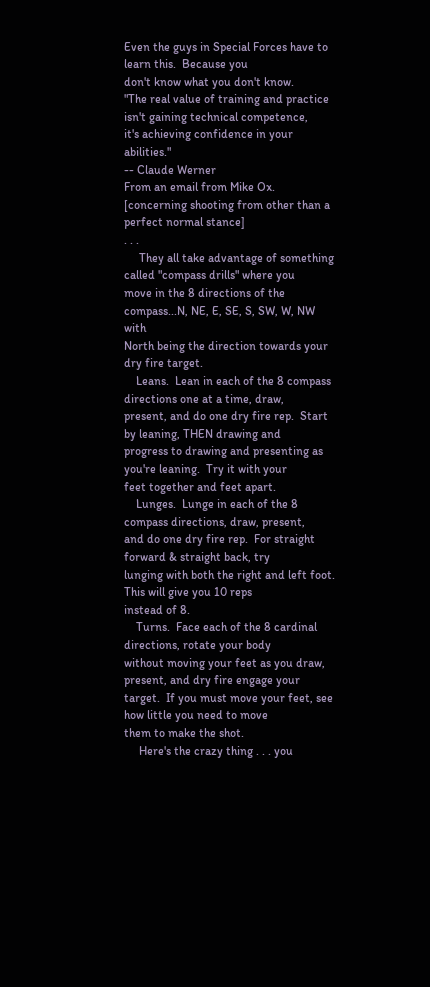Even the guys in Special Forces have to learn this.  Because you
don't know what you don't know.
"The real value of training and practice isn't gaining technical competence,
it's achieving confidence in your abilities."
-- Claude Werner
From an email from Mike Ox.
[concerning shooting from other than a perfect normal stance]
. . .
     They all take advantage of something called "compass drills" where you
move in the 8 directions of the compass...N, NE, E, SE, S, SW, W, NW with
North being the direction towards your dry fire target.
    Leans.  Lean in each of the 8 compass directions one at a time, draw,
present, and do one dry fire rep.  Start by leaning, THEN drawing and
progress to drawing and presenting as you're leaning.  Try it with your
feet together and feet apart.
    Lunges.  Lunge in each of the 8 compass directions, draw, present,
and do one dry fire rep.  For straight forward & straight back, try
lunging with both the right and left foot.  This will give you 10 reps
instead of 8.
    Turns.  Face each of the 8 cardinal directions, rotate your body
without moving your feet as you draw, present, and dry fire engage your
target.  If you must move your feet, see how little you need to move
them to make the shot.
     Here's the crazy thing . . . you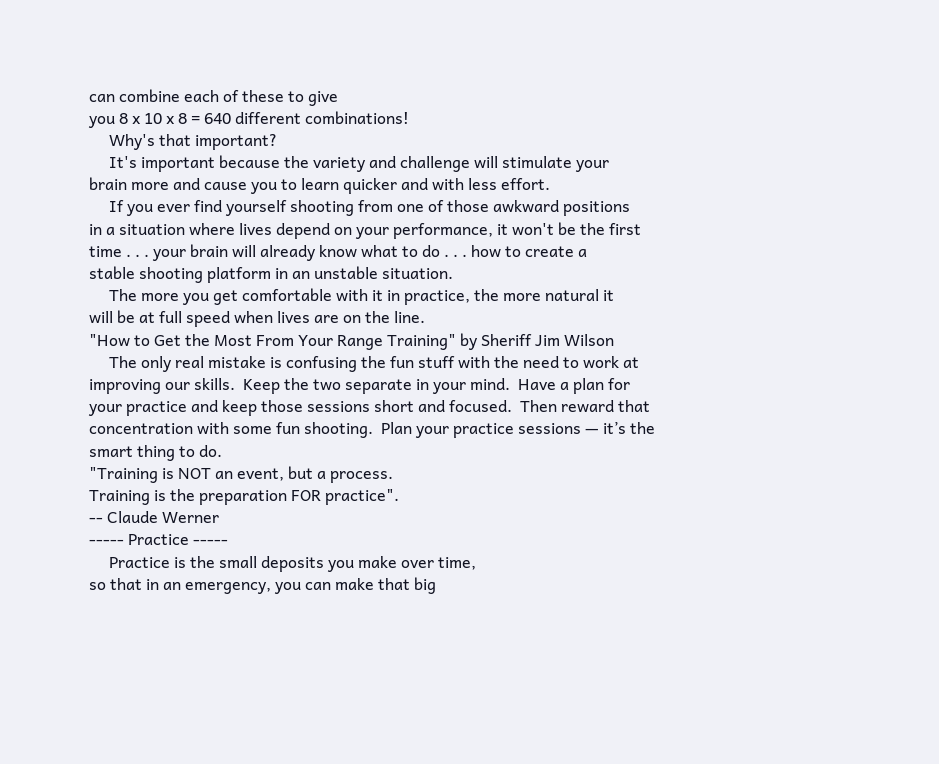can combine each of these to give
you 8 x 10 x 8 = 640 different combinations!
     Why's that important?
     It's important because the variety and challenge will stimulate your
brain more and cause you to learn quicker and with less effort.
     If you ever find yourself shooting from one of those awkward positions
in a situation where lives depend on your performance, it won't be the first
time . . . your brain will already know what to do . . . how to create a
stable shooting platform in an unstable situation.
     The more you get comfortable with it in practice, the more natural it
will be at full speed when lives are on the line.
"How to Get the Most From Your Range Training" by Sheriff Jim Wilson
     The only real mistake is confusing the fun stuff with the need to work at
improving our skills.  Keep the two separate in your mind.  Have a plan for
your practice and keep those sessions short and focused.  Then reward that
concentration with some fun shooting.  Plan your practice sessions — it’s the
smart thing to do.
"Training is NOT an event, but a process.
Training is the preparation FOR practice".
-- Claude Werner
----- Practice -----
     Practice is the small deposits you make over time,
so that in an emergency, you can make that big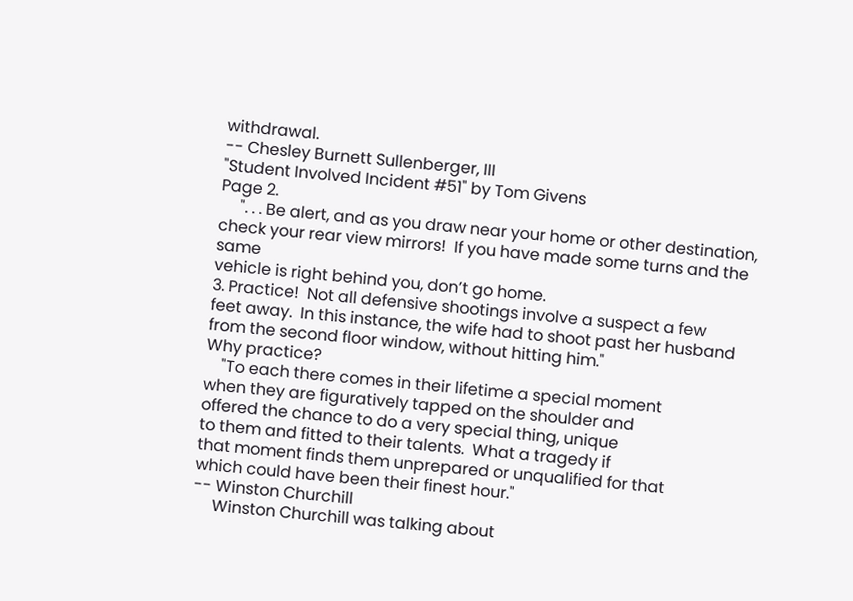withdrawal.
-- Chesley Burnett Sullenberger, III
"Student Involved Incident #51" by Tom Givens
Page 2.
     ". . . Be alert, and as you draw near your home or other destination,
check your rear view mirrors!  If you have made some turns and the same
vehicle is right behind you, don’t go home.
3. Practice!  Not all defensive shootings involve a suspect a few
feet away.  In this instance, the wife had to shoot past her husband
from the second floor window, without hitting him."
Why practice?
    "To each there comes in their lifetime a special moment
when they are figuratively tapped on the shoulder and
offered the chance to do a very special thing, unique
to them and fitted to their talents.  What a tragedy if
that moment finds them unprepared or unqualified for that
which could have been their finest hour."
-- Winston Churchill
     Winston Churchill was talking about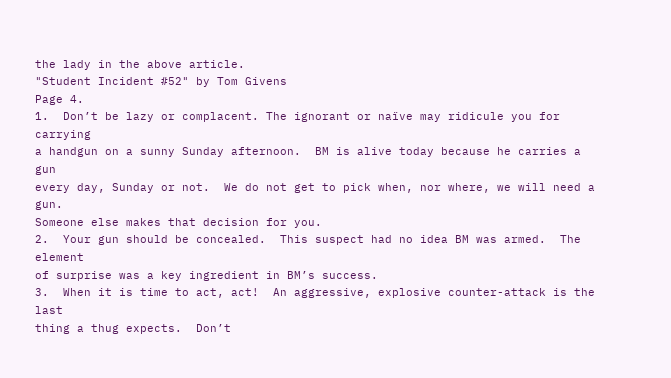the lady in the above article.
"Student Incident #52" by Tom Givens
Page 4.
1.  Don’t be lazy or complacent. The ignorant or naïve may ridicule you for carrying
a handgun on a sunny Sunday afternoon.  BM is alive today because he carries a gun
every day, Sunday or not.  We do not get to pick when, nor where, we will need a gun.
Someone else makes that decision for you.
2.  Your gun should be concealed.  This suspect had no idea BM was armed.  The element
of surprise was a key ingredient in BM’s success.
3.  When it is time to act, act!  An aggressive, explosive counter-attack is the last
thing a thug expects.  Don’t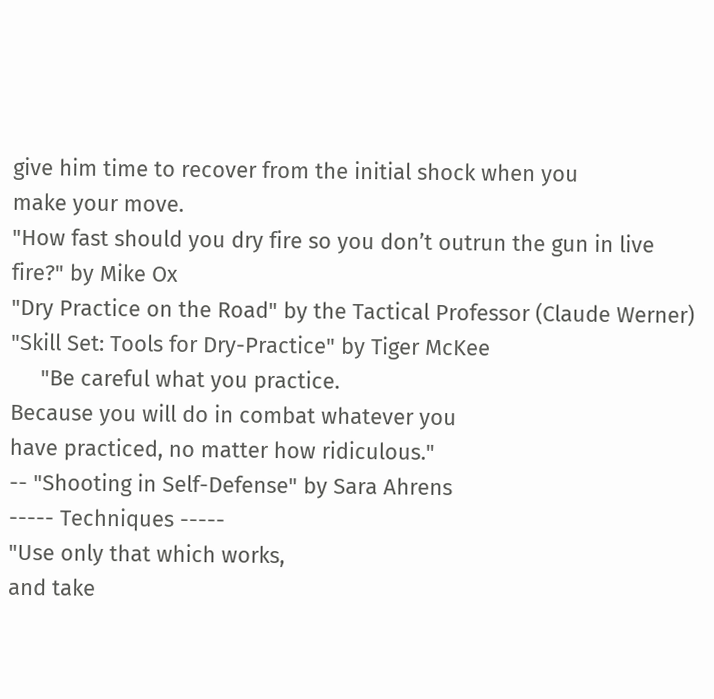give him time to recover from the initial shock when you
make your move.
"How fast should you dry fire so you don’t outrun the gun in live fire?" by Mike Ox
"Dry Practice on the Road" by the Tactical Professor (Claude Werner)
"Skill Set: Tools for Dry-Practice" by Tiger McKee
     "Be careful what you practice.
Because you will do in combat whatever you
have practiced, no matter how ridiculous."
-- "Shooting in Self-Defense" by Sara Ahrens
----- Techniques -----
"Use only that which works,
and take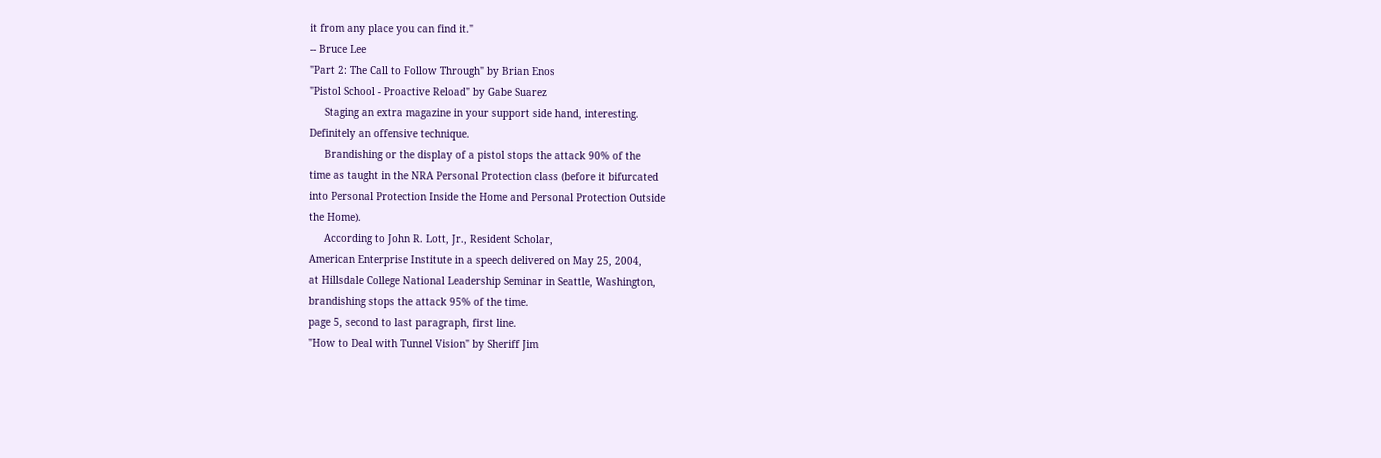it from any place you can find it."
-- Bruce Lee
"Part 2: The Call to Follow Through" by Brian Enos
"Pistol School - Proactive Reload" by Gabe Suarez
     Staging an extra magazine in your support side hand, interesting.
Definitely an offensive technique.
     Brandishing or the display of a pistol stops the attack 90% of the
time as taught in the NRA Personal Protection class (before it bifurcated
into Personal Protection Inside the Home and Personal Protection Outside
the Home).
     According to John R. Lott, Jr., Resident Scholar,
American Enterprise Institute in a speech delivered on May 25, 2004,
at Hillsdale College National Leadership Seminar in Seattle, Washington,
brandishing stops the attack 95% of the time.
page 5, second to last paragraph, first line.
"How to Deal with Tunnel Vision" by Sheriff Jim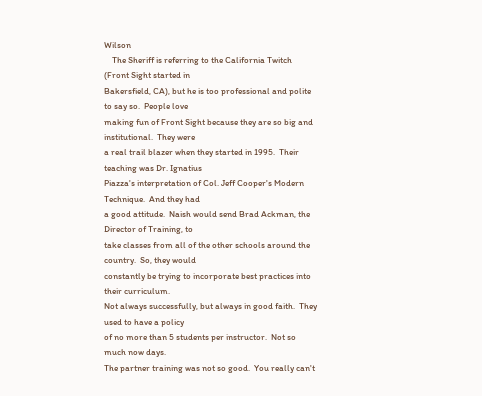Wilson
    The Sheriff is referring to the California Twitch (Front Sight started in
Bakersfield, CA), but he is too professional and polite to say so.  People love
making fun of Front Sight because they are so big and institutional.  They were
a real trail blazer when they started in 1995.  Their teaching was Dr. Ignatius
Piazza's interpretation of Col. Jeff Cooper's Modern Technique.  And they had
a good attitude.  Naish would send Brad Ackman, the Director of Training, to
take classes from all of the other schools around the country.  So, they would
constantly be trying to incorporate best practices into their curriculum.
Not always successfully, but always in good faith.  They used to have a policy
of no more than 5 students per instructor.  Not so much now days.
The partner training was not so good.  You really can't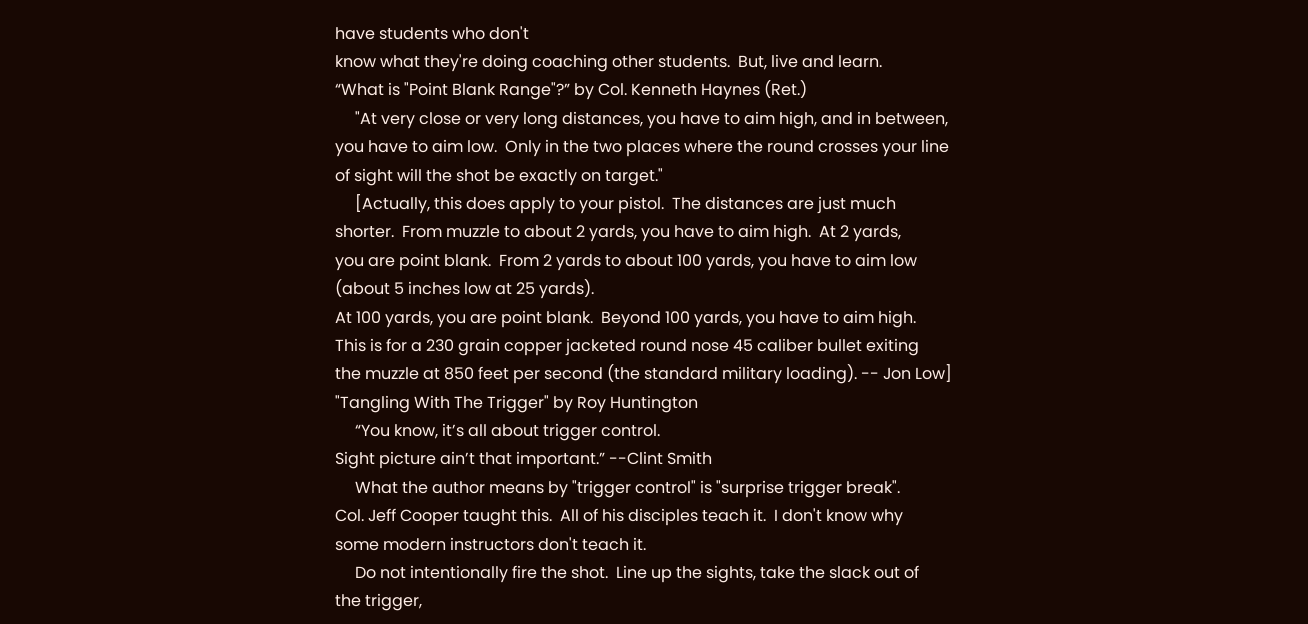have students who don't
know what they're doing coaching other students.  But, live and learn.
“What is "Point Blank Range"?” by Col. Kenneth Haynes (Ret.)
     "At very close or very long distances, you have to aim high, and in between,
you have to aim low.  Only in the two places where the round crosses your line
of sight will the shot be exactly on target."
     [Actually, this does apply to your pistol.  The distances are just much
shorter.  From muzzle to about 2 yards, you have to aim high.  At 2 yards,
you are point blank.  From 2 yards to about 100 yards, you have to aim low
(about 5 inches low at 25 yards).
At 100 yards, you are point blank.  Beyond 100 yards, you have to aim high.
This is for a 230 grain copper jacketed round nose 45 caliber bullet exiting
the muzzle at 850 feet per second (the standard military loading). -- Jon Low]
"Tangling With The Trigger" by Roy Huntington
     “You know, it’s all about trigger control.
Sight picture ain’t that important.” --Clint Smith
     What the author means by "trigger control" is "surprise trigger break".
Col. Jeff Cooper taught this.  All of his disciples teach it.  I don't know why
some modern instructors don't teach it.
     Do not intentionally fire the shot.  Line up the sights, take the slack out of
the trigger,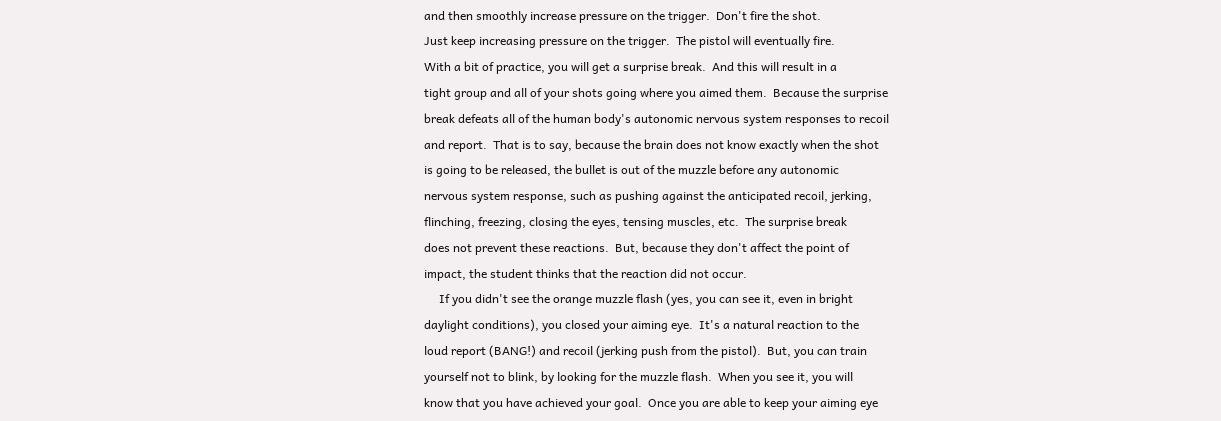and then smoothly increase pressure on the trigger.  Don't fire the shot.
Just keep increasing pressure on the trigger.  The pistol will eventually fire.
With a bit of practice, you will get a surprise break.  And this will result in a
tight group and all of your shots going where you aimed them.  Because the surprise
break defeats all of the human body's autonomic nervous system responses to recoil
and report.  That is to say, because the brain does not know exactly when the shot
is going to be released, the bullet is out of the muzzle before any autonomic
nervous system response, such as pushing against the anticipated recoil, jerking,
flinching, freezing, closing the eyes, tensing muscles, etc.  The surprise break
does not prevent these reactions.  But, because they don't affect the point of
impact, the student thinks that the reaction did not occur.
     If you didn't see the orange muzzle flash (yes, you can see it, even in bright
daylight conditions), you closed your aiming eye.  It's a natural reaction to the
loud report (BANG!) and recoil (jerking push from the pistol).  But, you can train
yourself not to blink, by looking for the muzzle flash.  When you see it, you will
know that you have achieved your goal.  Once you are able to keep your aiming eye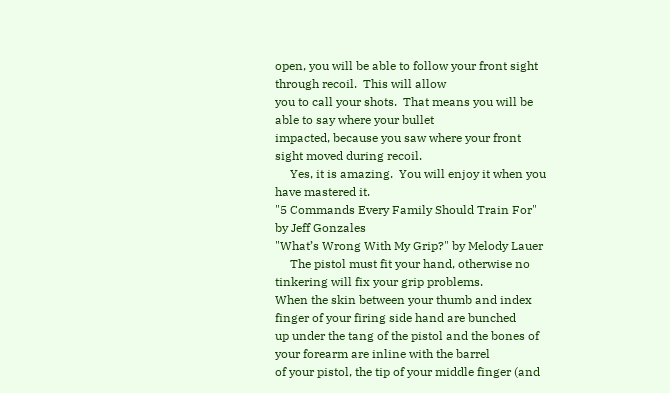open, you will be able to follow your front sight through recoil.  This will allow
you to call your shots.  That means you will be able to say where your bullet
impacted, because you saw where your front sight moved during recoil.
     Yes, it is amazing.  You will enjoy it when you have mastered it.
"5 Commands Every Family Should Train For" by Jeff Gonzales
"What’s Wrong With My Grip?" by Melody Lauer
     The pistol must fit your hand, otherwise no tinkering will fix your grip problems.
When the skin between your thumb and index finger of your firing side hand are bunched
up under the tang of the pistol and the bones of your forearm are inline with the barrel
of your pistol, the tip of your middle finger (and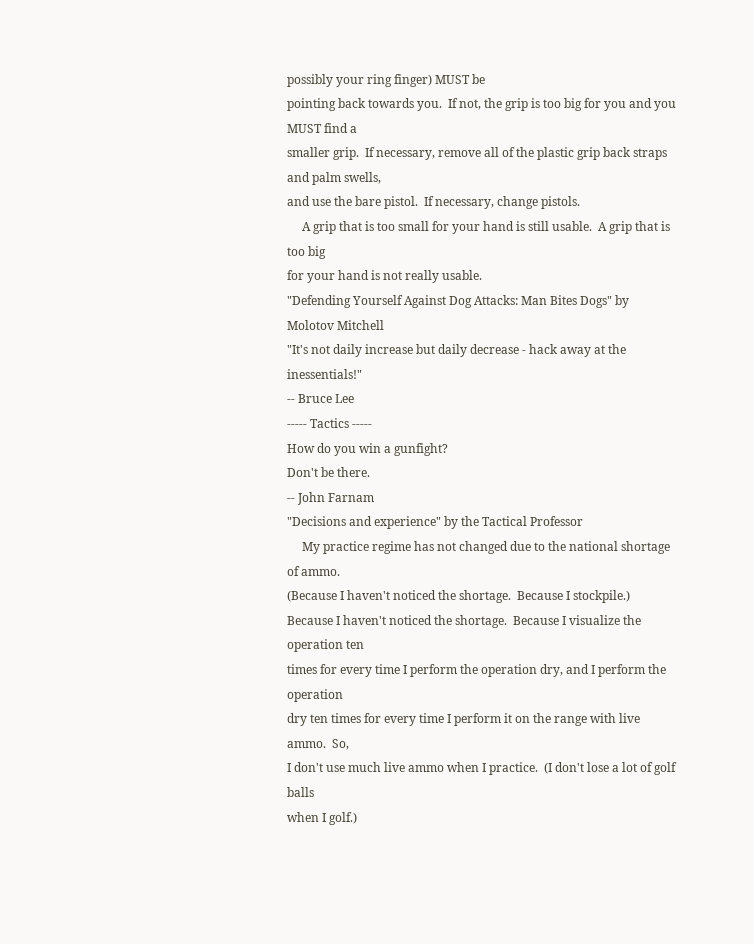possibly your ring finger) MUST be
pointing back towards you.  If not, the grip is too big for you and you MUST find a
smaller grip.  If necessary, remove all of the plastic grip back straps and palm swells,
and use the bare pistol.  If necessary, change pistols.
     A grip that is too small for your hand is still usable.  A grip that is too big
for your hand is not really usable.
"Defending Yourself Against Dog Attacks: Man Bites Dogs" by Molotov Mitchell
"It's not daily increase but daily decrease - hack away at the inessentials!"
-- Bruce Lee
----- Tactics -----
How do you win a gunfight?
Don't be there.
-- John Farnam
"Decisions and experience" by the Tactical Professor
     My practice regime has not changed due to the national shortage of ammo.
(Because I haven't noticed the shortage.  Because I stockpile.)
Because I haven't noticed the shortage.  Because I visualize the operation ten
times for every time I perform the operation dry, and I perform the operation
dry ten times for every time I perform it on the range with live ammo.  So,
I don't use much live ammo when I practice.  (I don't lose a lot of golf balls
when I golf.)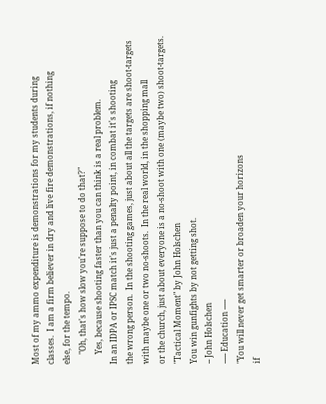Most of my ammo expenditure is demonstrations for my students during
classes.  I am a firm believer in dry and live fire demonstrations, if nothing
else, for the tempo.
     "Oh, that's how slow you're suppose to do that?"
     Yes, because shooting faster than you can think is a real problem.
In an IDPA or IPSC match it's just a penalty point, in combat it's shooting
the wrong person.  In the shooting games, just about all the targets are shoot-targets
with maybe one or two no-shoots.  In the real world, in the shopping mall
or the church, just about everyone is a no-shoot with one (maybe two) shoot-targets.
"Tactical Moment" by John Holschen
You win gunfights by not getting shot.
-- John Holschen
----- Education -----
"You will never get smarter or broaden your horizons
if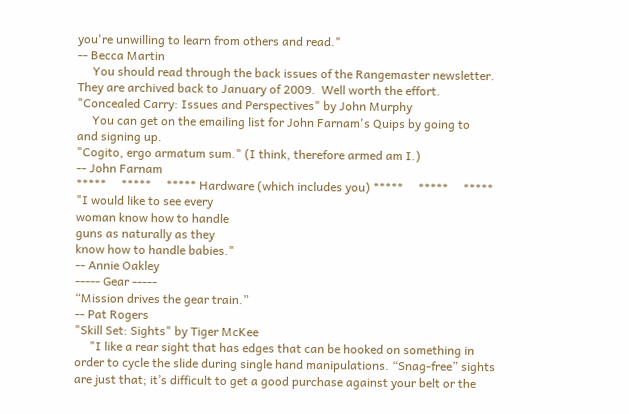you're unwilling to learn from others and read."
-- Becca Martin
     You should read through the back issues of the Rangemaster newsletter.
They are archived back to January of 2009.  Well worth the effort.
"Concealed Carry: Issues and Perspectives" by John Murphy
     You can get on the emailing list for John Farnam's Quips by going to
and signing up.
"Cogito, ergo armatum sum." (I think, therefore armed am I.)
-- John Farnam
*****     *****     ***** Hardware (which includes you) *****     *****     *****
"I would like to see every
woman know how to handle
guns as naturally as they
know how to handle babies."
-- Annie Oakley
----- Gear -----
“Mission drives the gear train.”
-- Pat Rogers
"Skill Set: Sights" by Tiger McKee
     "I like a rear sight that has edges that can be hooked on something in
order to cycle the slide during single hand manipulations. “Snag-free” sights
are just that; it’s difficult to get a good purchase against your belt or the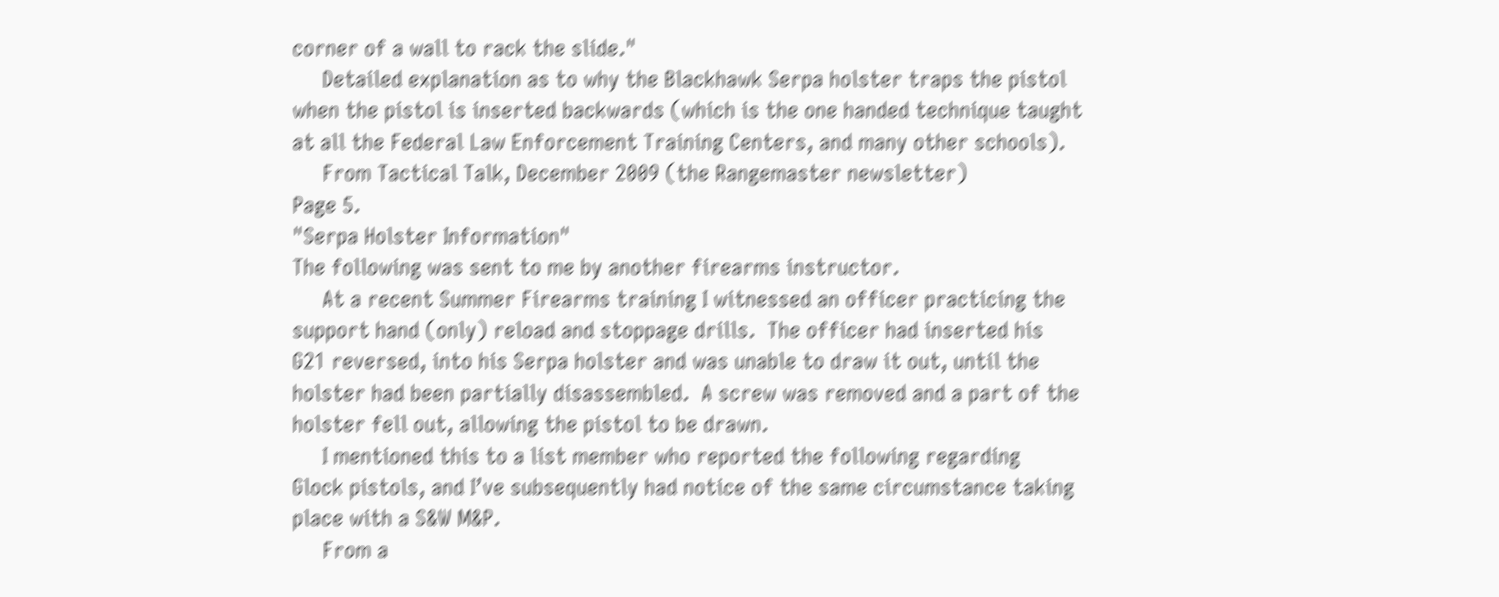corner of a wall to rack the slide."
     Detailed explanation as to why the Blackhawk Serpa holster traps the pistol
when the pistol is inserted backwards (which is the one handed technique taught
at all the Federal Law Enforcement Training Centers, and many other schools).
     From Tactical Talk, December 2009 (the Rangemaster newsletter)
Page 5.
"Serpa Holster Information"
The following was sent to me by another firearms instructor.
     At a recent Summer Firearms training I witnessed an officer practicing the
support hand (only) reload and stoppage drills.  The officer had inserted his
G21 reversed, into his Serpa holster and was unable to draw it out, until the
holster had been partially disassembled.  A screw was removed and a part of the
holster fell out, allowing the pistol to be drawn.
     I mentioned this to a list member who reported the following regarding
Glock pistols, and I’ve subsequently had notice of the same circumstance taking
place with a S&W M&P.
     From a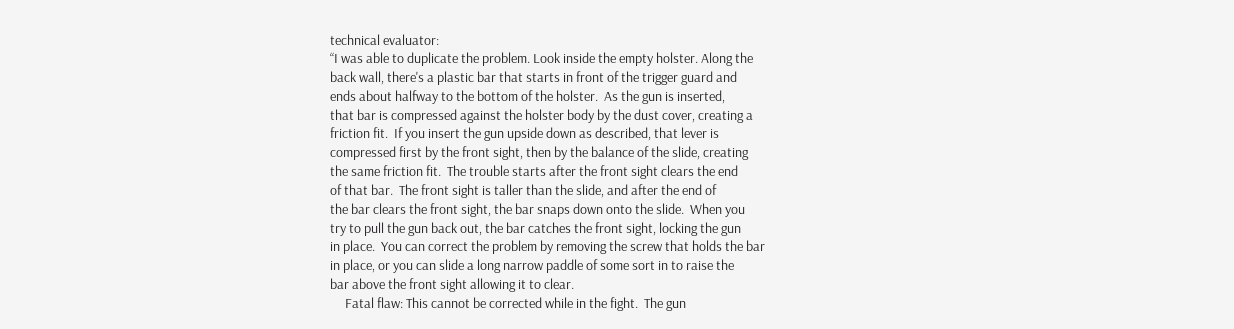technical evaluator:
“I was able to duplicate the problem. Look inside the empty holster. Along the
back wall, there's a plastic bar that starts in front of the trigger guard and
ends about halfway to the bottom of the holster.  As the gun is inserted,
that bar is compressed against the holster body by the dust cover, creating a
friction fit.  If you insert the gun upside down as described, that lever is
compressed first by the front sight, then by the balance of the slide, creating
the same friction fit.  The trouble starts after the front sight clears the end
of that bar.  The front sight is taller than the slide, and after the end of
the bar clears the front sight, the bar snaps down onto the slide.  When you
try to pull the gun back out, the bar catches the front sight, locking the gun
in place.  You can correct the problem by removing the screw that holds the bar
in place, or you can slide a long narrow paddle of some sort in to raise the
bar above the front sight allowing it to clear.
     Fatal flaw: This cannot be corrected while in the fight.  The gun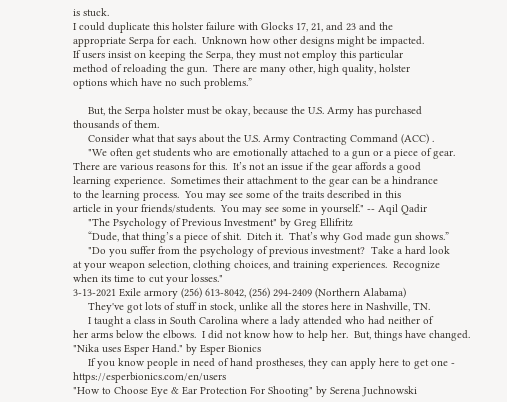is stuck.
I could duplicate this holster failure with Glocks 17, 21, and 23 and the
appropriate Serpa for each.  Unknown how other designs might be impacted.
If users insist on keeping the Serpa, they must not employ this particular
method of reloading the gun.  There are many other, high quality, holster
options which have no such problems.”

     But, the Serpa holster must be okay, because the U.S. Army has purchased
thousands of them.
     Consider what that says about the U.S. Army Contracting Command (ACC) .
     "We often get students who are emotionally attached to a gun or a piece of gear.
There are various reasons for this.  It’s not an issue if the gear affords a good
learning experience.  Sometimes their attachment to the gear can be a hindrance
to the learning process.  You may see some of the traits described in this
article in your friends/students.  You may see some in yourself." -- Aqil Qadir
     "The Psychology of Previous Investment" by Greg Ellifritz
     “Dude, that thing’s a piece of shit.  Ditch it.  That’s why God made gun shows.”
     "Do you suffer from the psychology of previous investment?  Take a hard look
at your weapon selection, clothing choices, and training experiences.  Recognize
when its time to cut your losses."
3-13-2021 Exile armory (256) 613-8042, (256) 294-2409 (Northern Alabama)
     They've got lots of stuff in stock, unlike all the stores here in Nashville, TN.
     I taught a class in South Carolina where a lady attended who had neither of
her arms below the elbows.  I did not know how to help her.  But, things have changed.
"Nika uses Esper Hand." by Esper Bionics
     If you know people in need of hand prostheses, they can apply here to get one - https://esperbionics.com/en/users
"How to Choose Eye & Ear Protection For Shooting" by Serena Juchnowski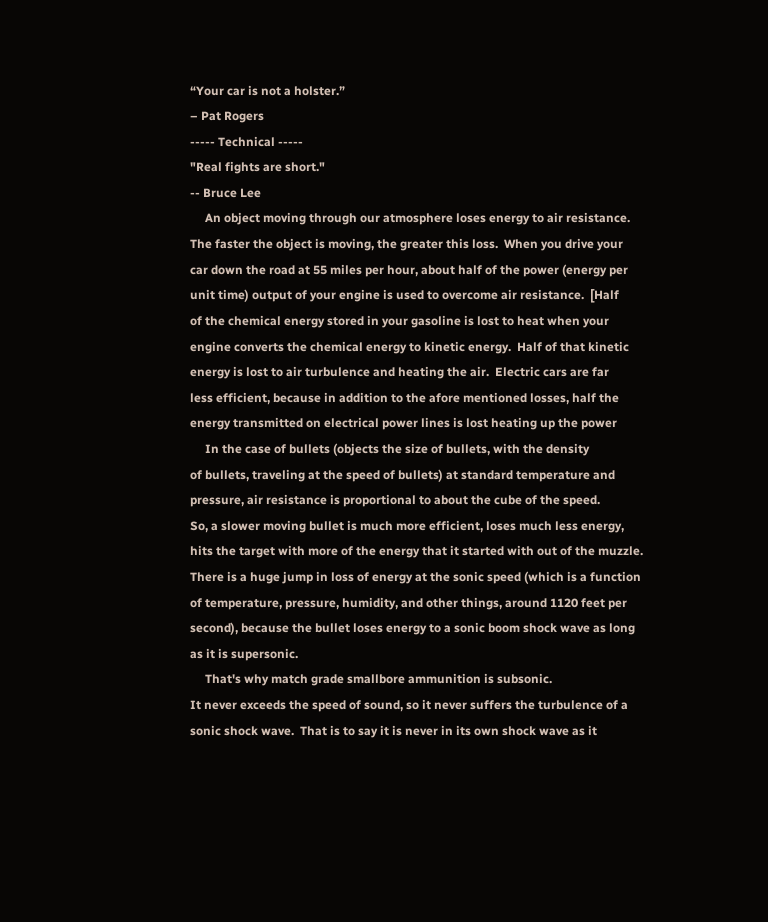“Your car is not a holster.”
– Pat Rogers
----- Technical -----
"Real fights are short."
-- Bruce Lee
     An object moving through our atmosphere loses energy to air resistance.
The faster the object is moving, the greater this loss.  When you drive your
car down the road at 55 miles per hour, about half of the power (energy per
unit time) output of your engine is used to overcome air resistance.  [Half
of the chemical energy stored in your gasoline is lost to heat when your
engine converts the chemical energy to kinetic energy.  Half of that kinetic
energy is lost to air turbulence and heating the air.  Electric cars are far
less efficient, because in addition to the afore mentioned losses, half the
energy transmitted on electrical power lines is lost heating up the power
     In the case of bullets (objects the size of bullets, with the density
of bullets, traveling at the speed of bullets) at standard temperature and
pressure, air resistance is proportional to about the cube of the speed.
So, a slower moving bullet is much more efficient, loses much less energy,
hits the target with more of the energy that it started with out of the muzzle.
There is a huge jump in loss of energy at the sonic speed (which is a function
of temperature, pressure, humidity, and other things, around 1120 feet per
second), because the bullet loses energy to a sonic boom shock wave as long
as it is supersonic.
     That's why match grade smallbore ammunition is subsonic.
It never exceeds the speed of sound, so it never suffers the turbulence of a
sonic shock wave.  That is to say it is never in its own shock wave as it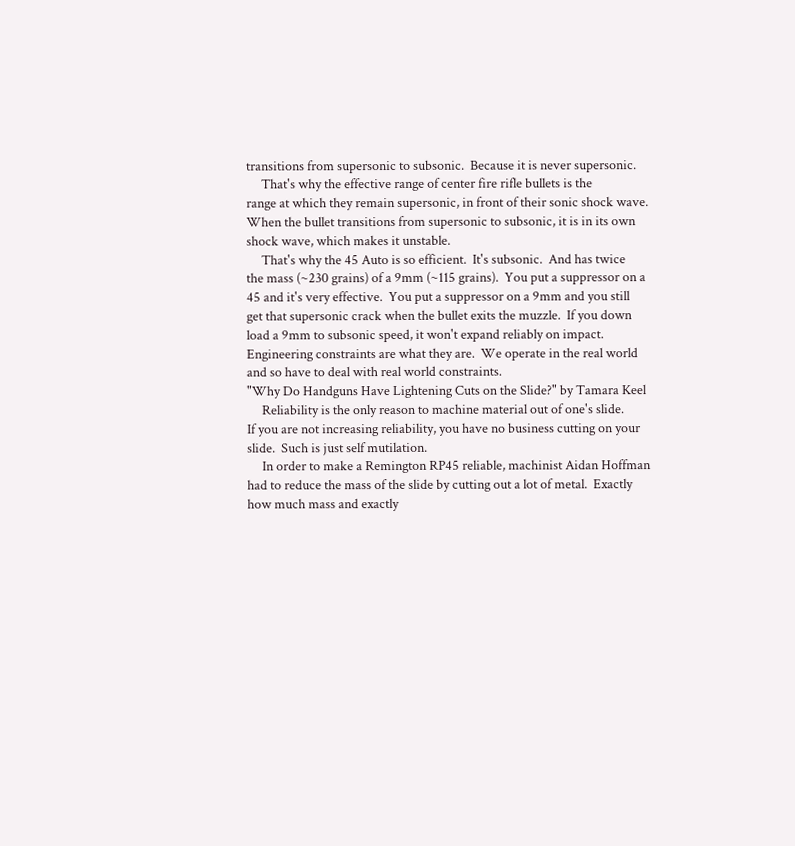transitions from supersonic to subsonic.  Because it is never supersonic.
     That's why the effective range of center fire rifle bullets is the
range at which they remain supersonic, in front of their sonic shock wave.
When the bullet transitions from supersonic to subsonic, it is in its own
shock wave, which makes it unstable.
     That's why the 45 Auto is so efficient.  It's subsonic.  And has twice
the mass (~230 grains) of a 9mm (~115 grains).  You put a suppressor on a
45 and it's very effective.  You put a suppressor on a 9mm and you still
get that supersonic crack when the bullet exits the muzzle.  If you down
load a 9mm to subsonic speed, it won't expand reliably on impact.
Engineering constraints are what they are.  We operate in the real world
and so have to deal with real world constraints.
"Why Do Handguns Have Lightening Cuts on the Slide?" by Tamara Keel
     Reliability is the only reason to machine material out of one's slide.
If you are not increasing reliability, you have no business cutting on your
slide.  Such is just self mutilation.
     In order to make a Remington RP45 reliable, machinist Aidan Hoffman
had to reduce the mass of the slide by cutting out a lot of metal.  Exactly
how much mass and exactly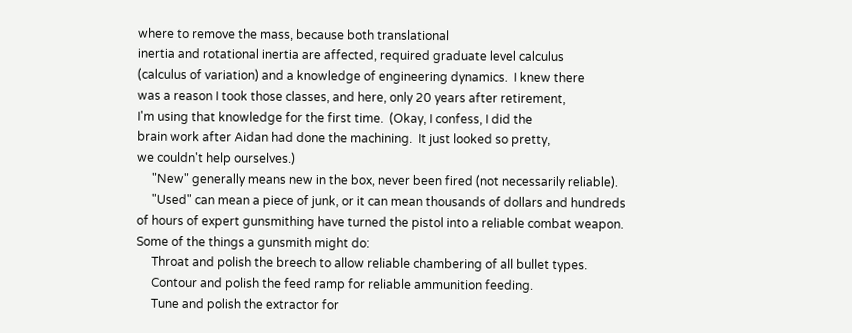where to remove the mass, because both translational
inertia and rotational inertia are affected, required graduate level calculus
(calculus of variation) and a knowledge of engineering dynamics.  I knew there
was a reason I took those classes, and here, only 20 years after retirement,
I'm using that knowledge for the first time.  (Okay, I confess, I did the
brain work after Aidan had done the machining.  It just looked so pretty,
we couldn't help ourselves.)
     "New" generally means new in the box, never been fired (not necessarily reliable).
     "Used" can mean a piece of junk, or it can mean thousands of dollars and hundreds
of hours of expert gunsmithing have turned the pistol into a reliable combat weapon.
Some of the things a gunsmith might do:
     Throat and polish the breech to allow reliable chambering of all bullet types.
     Contour and polish the feed ramp for reliable ammunition feeding.
     Tune and polish the extractor for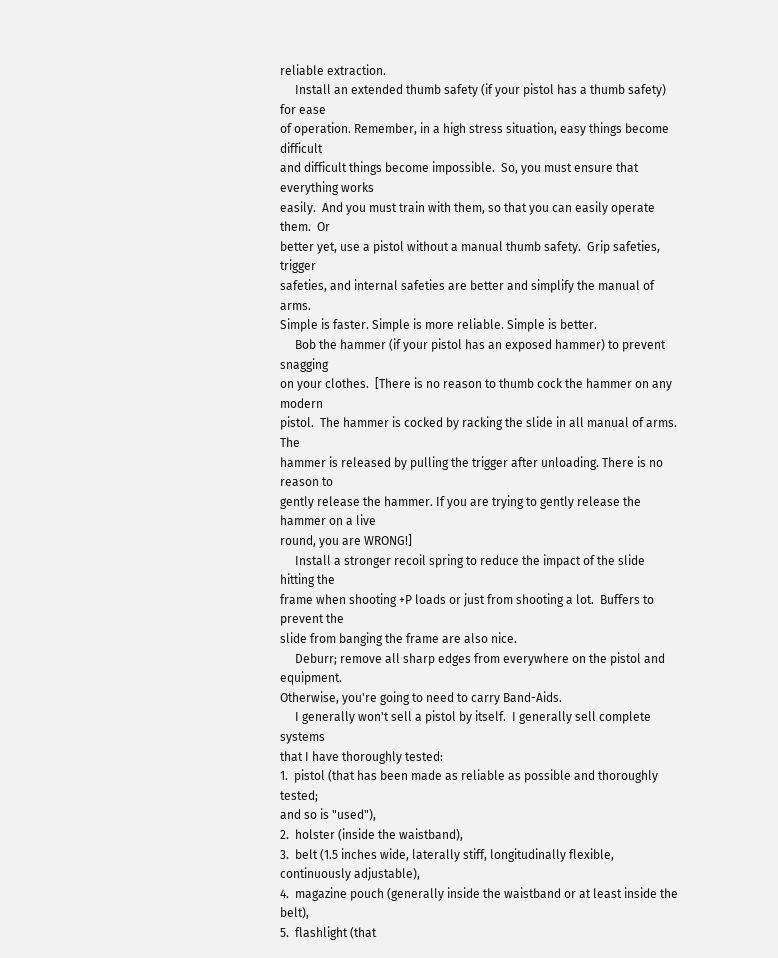reliable extraction.
     Install an extended thumb safety (if your pistol has a thumb safety) for ease
of operation. Remember, in a high stress situation, easy things become difficult
and difficult things become impossible.  So, you must ensure that everything works
easily.  And you must train with them, so that you can easily operate them.  Or
better yet, use a pistol without a manual thumb safety.  Grip safeties, trigger
safeties, and internal safeties are better and simplify the manual of arms.
Simple is faster. Simple is more reliable. Simple is better.
     Bob the hammer (if your pistol has an exposed hammer) to prevent snagging
on your clothes.  [There is no reason to thumb cock the hammer on any modern
pistol.  The hammer is cocked by racking the slide in all manual of arms. The
hammer is released by pulling the trigger after unloading. There is no reason to
gently release the hammer. If you are trying to gently release the hammer on a live
round, you are WRONG!]
     Install a stronger recoil spring to reduce the impact of the slide hitting the
frame when shooting +P loads or just from shooting a lot.  Buffers to prevent the
slide from banging the frame are also nice.
     Deburr; remove all sharp edges from everywhere on the pistol and equipment.
Otherwise, you're going to need to carry Band-Aids.
     I generally won't sell a pistol by itself.  I generally sell complete systems
that I have thoroughly tested:
1.  pistol (that has been made as reliable as possible and thoroughly tested;
and so is "used"),
2.  holster (inside the waistband),
3.  belt (1.5 inches wide, laterally stiff, longitudinally flexible, continuously adjustable),
4.  magazine pouch (generally inside the waistband or at least inside the belt),
5.  flashlight (that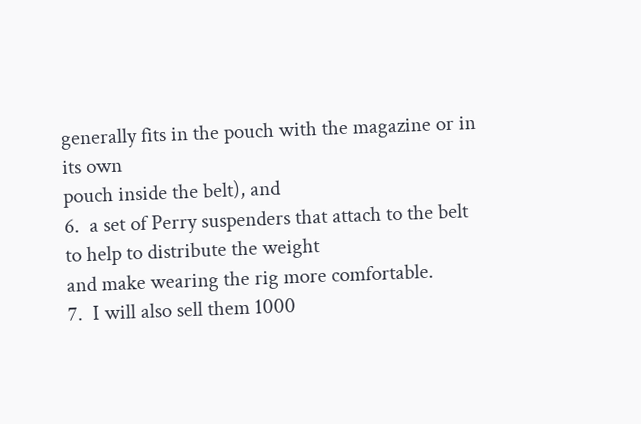generally fits in the pouch with the magazine or in its own
pouch inside the belt), and
6.  a set of Perry suspenders that attach to the belt to help to distribute the weight
and make wearing the rig more comfortable.
7.  I will also sell them 1000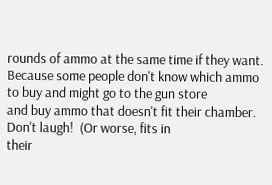rounds of ammo at the same time if they want.
Because some people don't know which ammo to buy and might go to the gun store
and buy ammo that doesn't fit their chamber.  Don't laugh!  (Or worse, fits in
their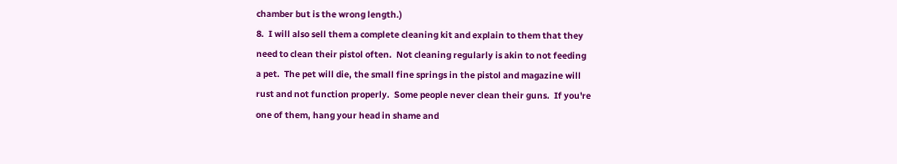chamber but is the wrong length.)
8.  I will also sell them a complete cleaning kit and explain to them that they
need to clean their pistol often.  Not cleaning regularly is akin to not feeding
a pet.  The pet will die, the small fine springs in the pistol and magazine will
rust and not function properly.  Some people never clean their guns.  If you're
one of them, hang your head in shame and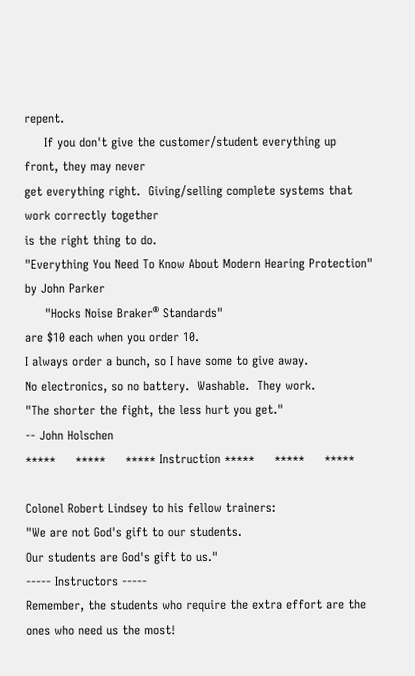repent.
     If you don't give the customer/student everything up front, they may never
get everything right.  Giving/selling complete systems that work correctly together
is the right thing to do.
"Everything You Need To Know About Modern Hearing Protection" by John Parker
     "Hocks Noise Braker® Standards"
are $10 each when you order 10.
I always order a bunch, so I have some to give away.
No electronics, so no battery.  Washable.  They work.
"The shorter the fight, the less hurt you get."
-- John Holschen
*****     *****     ***** Instruction *****     *****     *****

Colonel Robert Lindsey to his fellow trainers:
"We are not God's gift to our students.
Our students are God's gift to us."
----- Instructors -----
Remember, the students who require the extra effort are the ones who need us the most!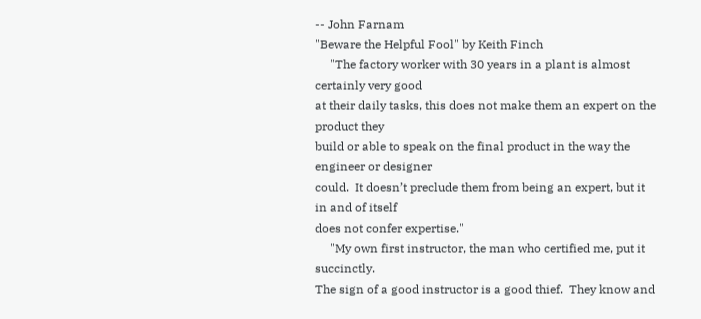-- John Farnam
"Beware the Helpful Fool" by Keith Finch
     "The factory worker with 30 years in a plant is almost certainly very good
at their daily tasks, this does not make them an expert on the product they
build or able to speak on the final product in the way the engineer or designer
could.  It doesn’t preclude them from being an expert, but it in and of itself
does not confer expertise."
     "My own first instructor, the man who certified me, put it succinctly.
The sign of a good instructor is a good thief.  They know and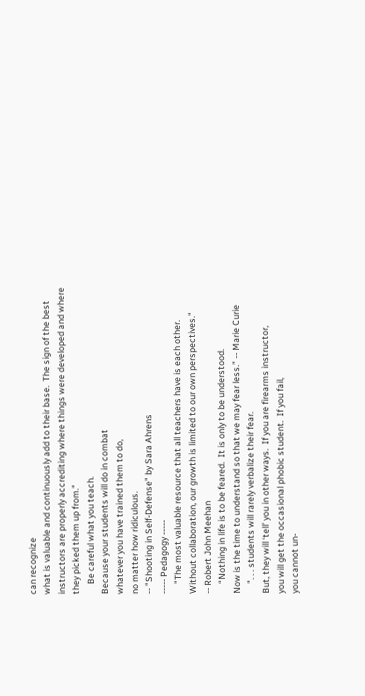can recognize
what is valuable and continuously add to their base.  The sign of the best
instructors are properly accrediting where things were developed and where
they picked them up from."
     Be careful what you teach.
Because your students will do in combat
whatever you have trained them to do,
no matter how ridiculous.
-- "Shooting in Self-Defense" by Sara Ahrens
----- Pedagogy -----
     "The most valuable resource that all teachers have is each other.
Without collaboration, our growth is limited to our own perspectives."
-- Robert John Meehan
     “Nothing in life is to be feared.  It is only to be understood.
Now is the time to understand so that we may fear less.” -- Marie Curie
     ". . . students will rarely verbalize their fear.
But, they will ‘tell’ you in other ways.  If you are firearms instructor,
you will get the occasional phobic student.  If you fail,
you cannot un-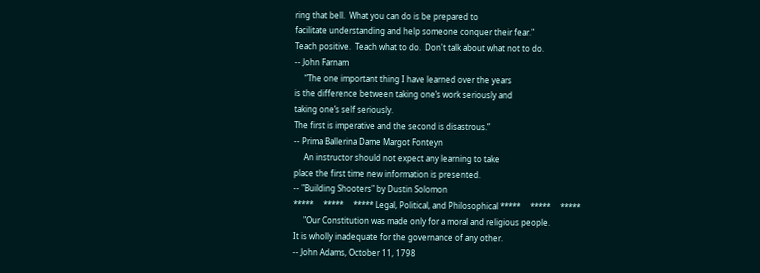ring that bell.  What you can do is be prepared to
facilitate understanding and help someone conquer their fear."
Teach positive.  Teach what to do.  Don't talk about what not to do.
-- John Farnam
     “The one important thing I have learned over the years
is the difference between taking one’s work seriously and
taking one’s self seriously.
The first is imperative and the second is disastrous.”
-- Prima Ballerina Dame Margot Fonteyn
     An instructor should not expect any learning to take
place the first time new information is presented.
-- "Building Shooters" by Dustin Solomon
*****     *****     ***** Legal, Political, and Philosophical *****     *****     *****
     "Our Constitution was made only for a moral and religious people.
It is wholly inadequate for the governance of any other.
-- John Adams, October 11, 1798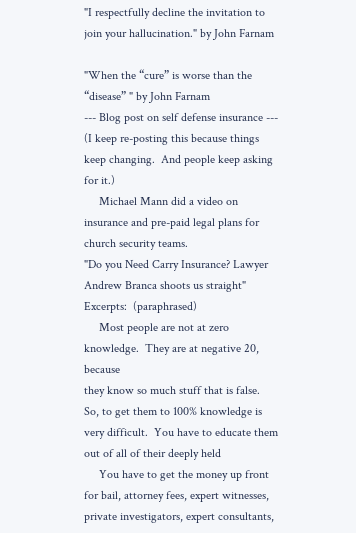"I respectfully decline the invitation to join your hallucination." by John Farnam

"When the “cure” is worse than the “disease” " by John Farnam
--- Blog post on self defense insurance ---
(I keep re-posting this because things keep changing.  And people keep asking for it.)
     Michael Mann did a video on insurance and pre-paid legal plans for church security teams.
"Do you Need Carry Insurance? Lawyer Andrew Branca shoots us straight"
Excerpts:  (paraphrased)
     Most people are not at zero knowledge.  They are at negative 20, because
they know so much stuff that is false.  So, to get them to 100% knowledge is
very difficult.  You have to educate them out of all of their deeply held
     You have to get the money up front for bail, attorney fees, expert witnesses,
private investigators, expert consultants,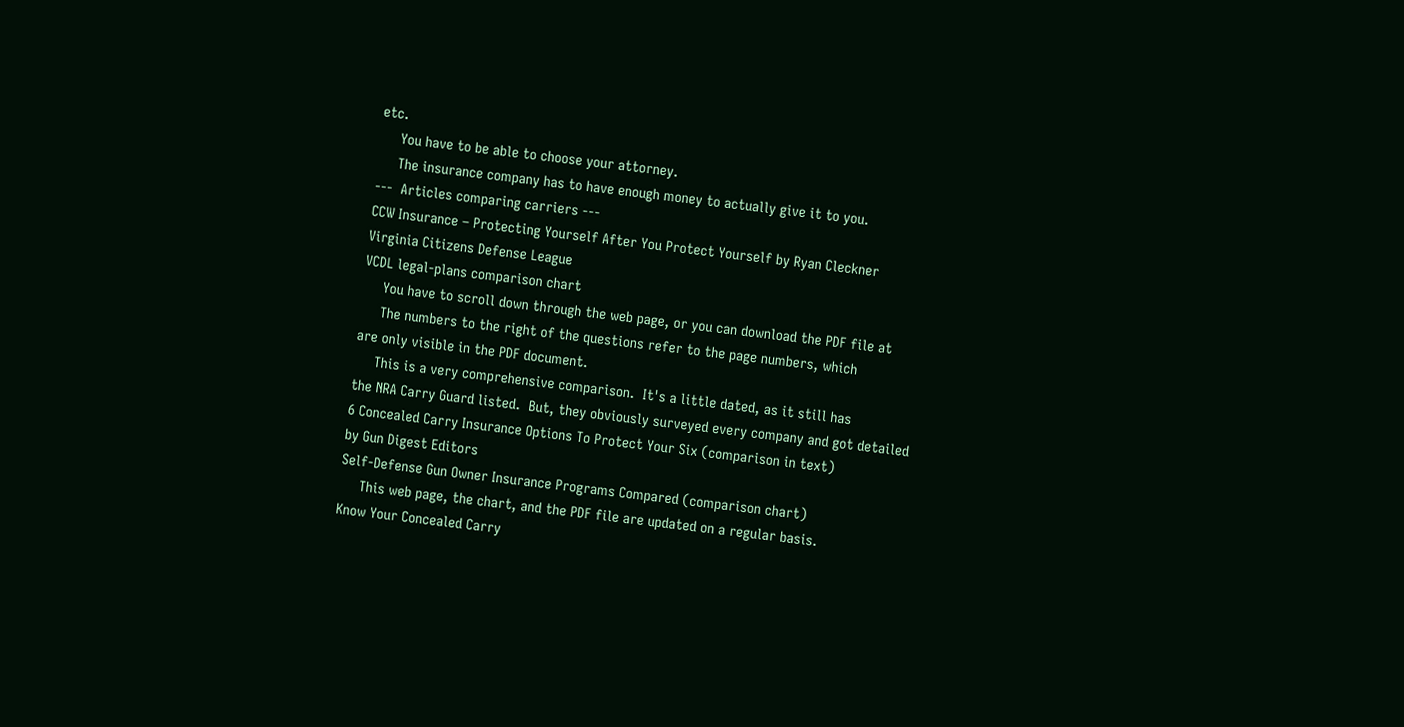etc.
     You have to be able to choose your attorney.
     The insurance company has to have enough money to actually give it to you.
---  Articles comparing carriers ---
CCW Insurance – Protecting Yourself After You Protect Yourself by Ryan Cleckner
Virginia Citizens Defense League
VCDL legal-plans comparison chart
     You have to scroll down through the web page, or you can download the PDF file at
     The numbers to the right of the questions refer to the page numbers, which
are only visible in the PDF document.
     This is a very comprehensive comparison.  It's a little dated, as it still has
the NRA Carry Guard listed.  But, they obviously surveyed every company and got detailed
6 Concealed Carry Insurance Options To Protect Your Six (comparison in text)
by Gun Digest Editors
Self-Defense Gun Owner Insurance Programs Compared (comparison chart)
     This web page, the chart, and the PDF file are updated on a regular basis.
Know Your Concealed Carry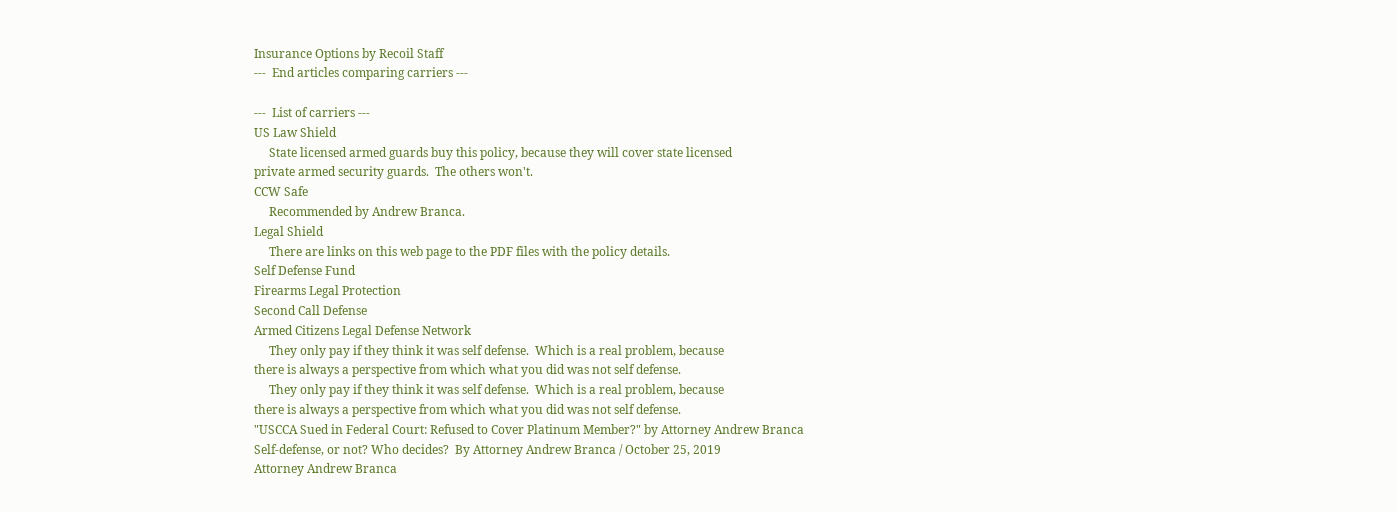Insurance Options by Recoil Staff
---  End articles comparing carriers ---

---  List of carriers ---
US Law Shield
     State licensed armed guards buy this policy, because they will cover state licensed
private armed security guards.  The others won't.
CCW Safe
     Recommended by Andrew Branca.
Legal Shield
     There are links on this web page to the PDF files with the policy details.
Self Defense Fund
Firearms Legal Protection
Second Call Defense
Armed Citizens Legal Defense Network
     They only pay if they think it was self defense.  Which is a real problem, because
there is always a perspective from which what you did was not self defense.
     They only pay if they think it was self defense.  Which is a real problem, because
there is always a perspective from which what you did was not self defense.
"USCCA Sued in Federal Court: Refused to Cover Platinum Member?" by Attorney Andrew Branca
Self-defense, or not? Who decides?  By Attorney Andrew Branca / October 25, 2019
Attorney Andrew Branca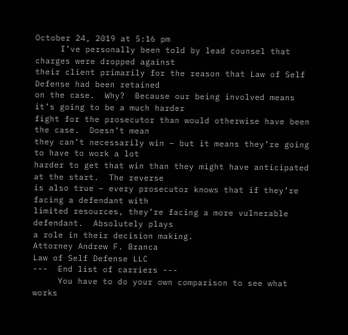October 24, 2019 at 5:16 pm
     I’ve personally been told by lead counsel that charges were dropped against
their client primarily for the reason that Law of Self Defense had been retained
on the case.  Why?  Because our being involved means it’s going to be a much harder
fight for the prosecutor than would otherwise have been the case.  Doesn’t mean
they can’t necessarily win – but it means they’re going to have to work a lot
harder to get that win than they might have anticipated at the start.  The reverse
is also true – every prosecutor knows that if they’re facing a defendant with
limited resources, they’re facing a more vulnerable defendant.  Absolutely plays
a role in their decision making.
Attorney Andrew F. Branca
Law of Self Defense LLC
---  End list of carriers ---
     You have to do your own comparison to see what works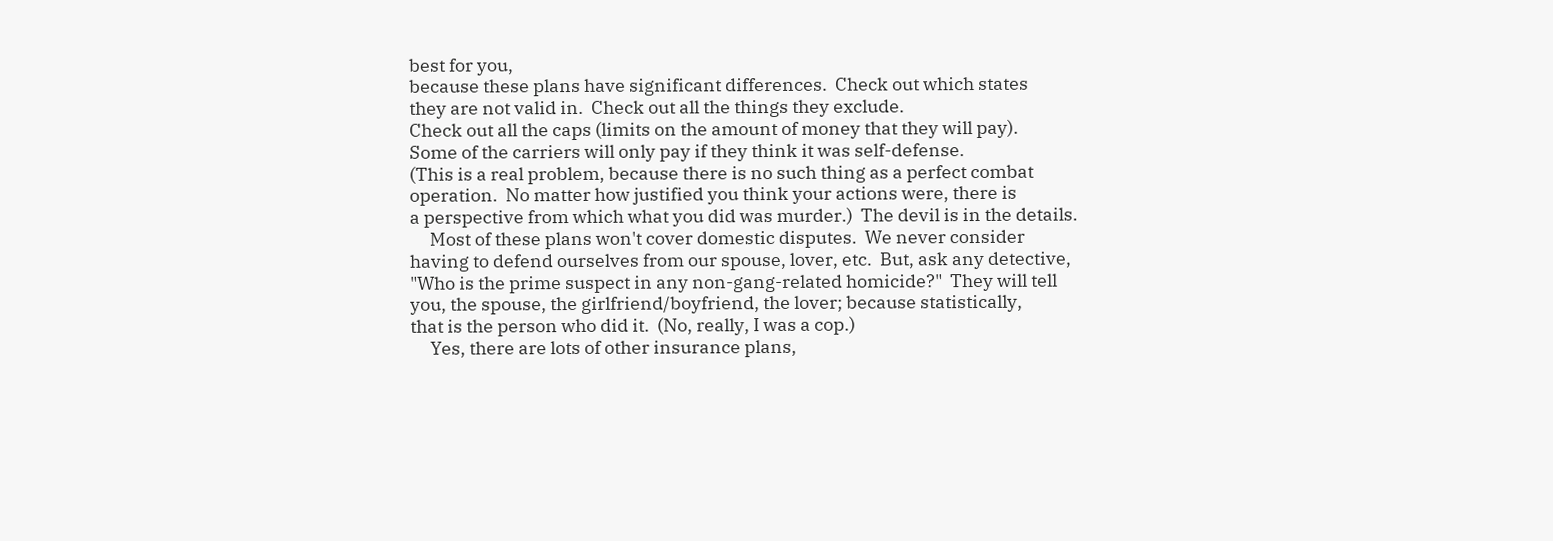best for you,
because these plans have significant differences.  Check out which states
they are not valid in.  Check out all the things they exclude.
Check out all the caps (limits on the amount of money that they will pay).
Some of the carriers will only pay if they think it was self-defense.
(This is a real problem, because there is no such thing as a perfect combat
operation.  No matter how justified you think your actions were, there is
a perspective from which what you did was murder.)  The devil is in the details.
     Most of these plans won't cover domestic disputes.  We never consider
having to defend ourselves from our spouse, lover, etc.  But, ask any detective,
"Who is the prime suspect in any non-gang-related homicide?"  They will tell
you, the spouse, the girlfriend/boyfriend, the lover; because statistically,
that is the person who did it.  (No, really, I was a cop.)
     Yes, there are lots of other insurance plans,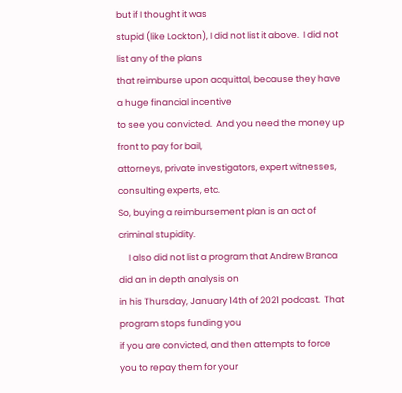but if I thought it was
stupid (like Lockton), I did not list it above.  I did not list any of the plans
that reimburse upon acquittal, because they have a huge financial incentive
to see you convicted.  And you need the money up front to pay for bail,
attorneys, private investigators, expert witnesses, consulting experts, etc.
So, buying a reimbursement plan is an act of criminal stupidity.
     I also did not list a program that Andrew Branca did an in depth analysis on
in his Thursday, January 14th of 2021 podcast.  That program stops funding you
if you are convicted, and then attempts to force you to repay them for your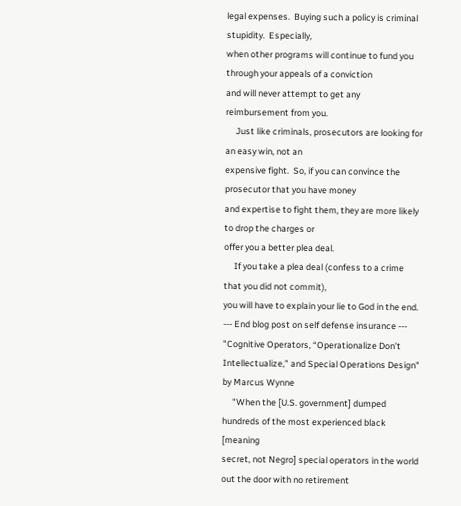legal expenses.  Buying such a policy is criminal stupidity.  Especially,
when other programs will continue to fund you through your appeals of a conviction
and will never attempt to get any reimbursement from you.
     Just like criminals, prosecutors are looking for an easy win, not an
expensive fight.  So, if you can convince the prosecutor that you have money
and expertise to fight them, they are more likely to drop the charges or
offer you a better plea deal.
     If you take a plea deal (confess to a crime that you did not commit),
you will have to explain your lie to God in the end.
--- End blog post on self defense insurance ---
"Cognitive Operators, “Operationalize Don’t Intellectualize,” and Special Operations Design"
by Marcus Wynne
     "When the [U.S. government] dumped hundreds of the most experienced black [meaning
secret, not Negro] special operators in the world out the door with no retirement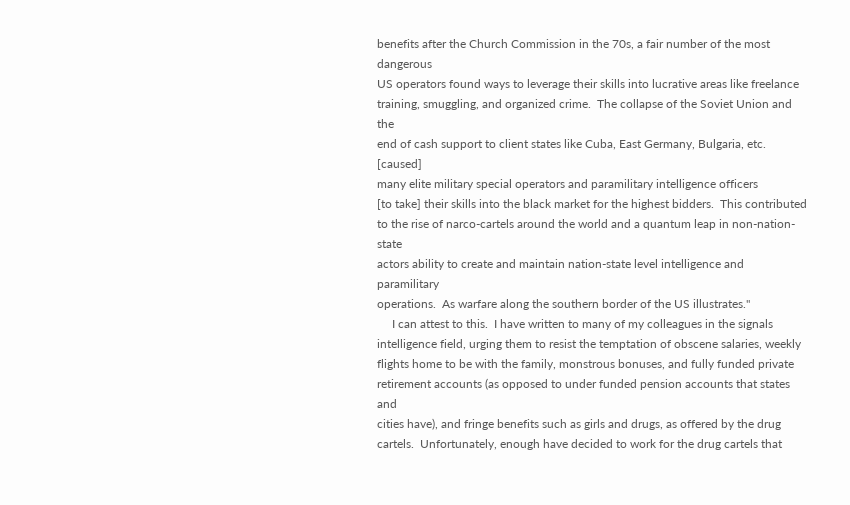benefits after the Church Commission in the 70s, a fair number of the most dangerous
US operators found ways to leverage their skills into lucrative areas like freelance
training, smuggling, and organized crime.  The collapse of the Soviet Union and the
end of cash support to client states like Cuba, East Germany, Bulgaria, etc. [caused]
many elite military special operators and paramilitary intelligence officers
[to take] their skills into the black market for the highest bidders.  This contributed
to the rise of narco-cartels around the world and a quantum leap in non-nation-state
actors ability to create and maintain nation-state level intelligence and paramilitary
operations.  As warfare along the southern border of the US illustrates."
     I can attest to this.  I have written to many of my colleagues in the signals
intelligence field, urging them to resist the temptation of obscene salaries, weekly
flights home to be with the family, monstrous bonuses, and fully funded private
retirement accounts (as opposed to under funded pension accounts that states and
cities have), and fringe benefits such as girls and drugs, as offered by the drug
cartels.  Unfortunately, enough have decided to work for the drug cartels that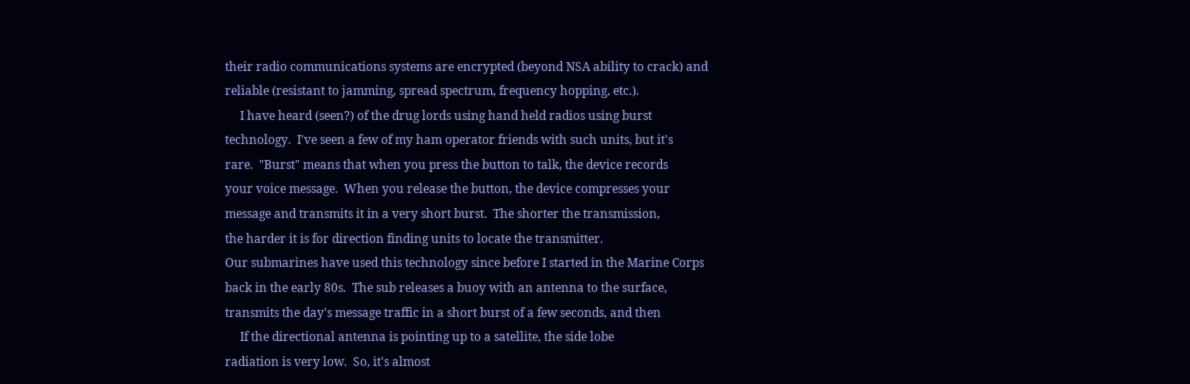their radio communications systems are encrypted (beyond NSA ability to crack) and
reliable (resistant to jamming, spread spectrum, frequency hopping, etc.).
     I have heard (seen?) of the drug lords using hand held radios using burst
technology.  I've seen a few of my ham operator friends with such units, but it's
rare.  "Burst" means that when you press the button to talk, the device records
your voice message.  When you release the button, the device compresses your
message and transmits it in a very short burst.  The shorter the transmission,
the harder it is for direction finding units to locate the transmitter.
Our submarines have used this technology since before I started in the Marine Corps
back in the early 80s.  The sub releases a buoy with an antenna to the surface,
transmits the day's message traffic in a short burst of a few seconds, and then
     If the directional antenna is pointing up to a satellite, the side lobe
radiation is very low.  So, it's almost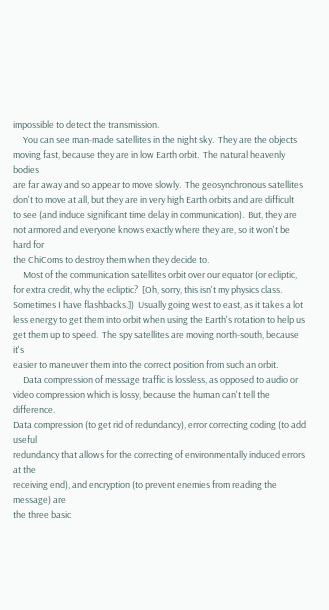impossible to detect the transmission.
     You can see man-made satellites in the night sky.  They are the objects
moving fast, because they are in low Earth orbit.  The natural heavenly bodies
are far away and so appear to move slowly.  The geosynchronous satellites
don't to move at all, but they are in very high Earth orbits and are difficult
to see (and induce significant time delay in communication).  But, they are
not armored and everyone knows exactly where they are, so it won't be hard for
the ChiComs to destroy them when they decide to.
     Most of the communication satellites orbit over our equator (or ecliptic,
for extra credit, why the ecliptic?  [Oh, sorry, this isn't my physics class.
Sometimes I have flashbacks.])  Usually going west to east, as it takes a lot
less energy to get them into orbit when using the Earth's rotation to help us
get them up to speed.  The spy satellites are moving north-south, because it's
easier to maneuver them into the correct position from such an orbit.
     Data compression of message traffic is lossless, as opposed to audio or
video compression which is lossy, because the human can't tell the difference.
Data compression (to get rid of redundancy), error correcting coding (to add useful
redundancy that allows for the correcting of environmentally induced errors at the
receiving end), and encryption (to prevent enemies from reading the message) are
the three basic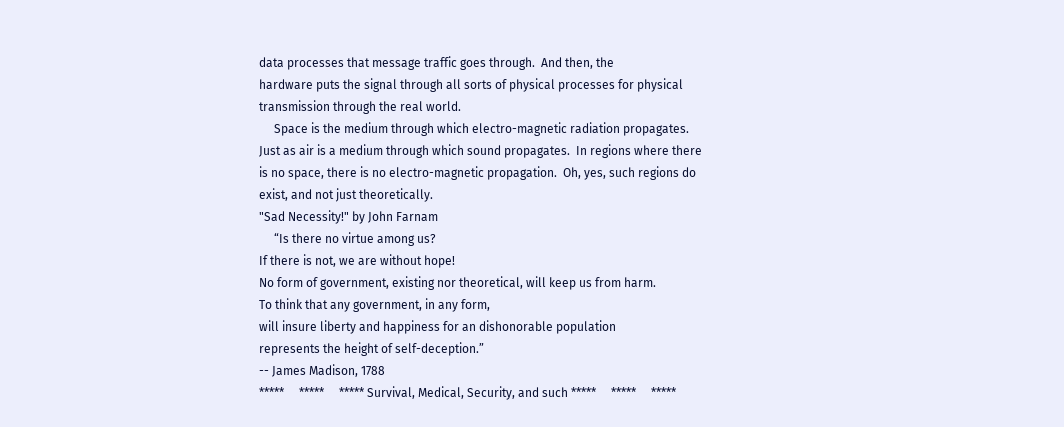data processes that message traffic goes through.  And then, the
hardware puts the signal through all sorts of physical processes for physical
transmission through the real world.
     Space is the medium through which electro-magnetic radiation propagates.
Just as air is a medium through which sound propagates.  In regions where there
is no space, there is no electro-magnetic propagation.  Oh, yes, such regions do
exist, and not just theoretically.
"Sad Necessity!" by John Farnam
     “Is there no virtue among us?
If there is not, we are without hope!
No form of government, existing nor theoretical, will keep us from harm.
To think that any government, in any form,
will insure liberty and happiness for an dishonorable population
represents the height of self-deception.”
-- James Madison, 1788
*****     *****     ***** Survival, Medical, Security, and such *****     *****     *****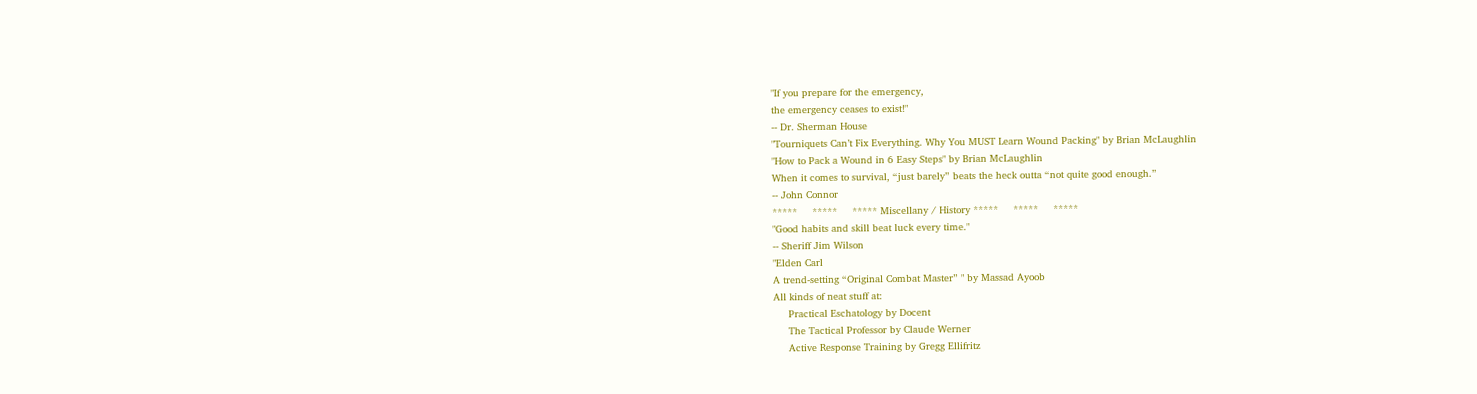"If you prepare for the emergency,
the emergency ceases to exist!"
-- Dr. Sherman House
"Tourniquets Can’t Fix Everything. Why You MUST Learn Wound Packing" by Brian McLaughlin
"How to Pack a Wound in 6 Easy Steps" by Brian McLaughlin
When it comes to survival, “just barely” beats the heck outta “not quite good enough.”
-- John Connor
*****     *****     ***** Miscellany / History *****     *****     *****
"Good habits and skill beat luck every time."
-- Sheriff Jim Wilson
"Elden Carl
A trend-setting “Original Combat Master” " by Massad Ayoob
All kinds of neat stuff at:
     Practical Eschatology by Docent
     The Tactical Professor by Claude Werner
     Active Response Training by Gregg Ellifritz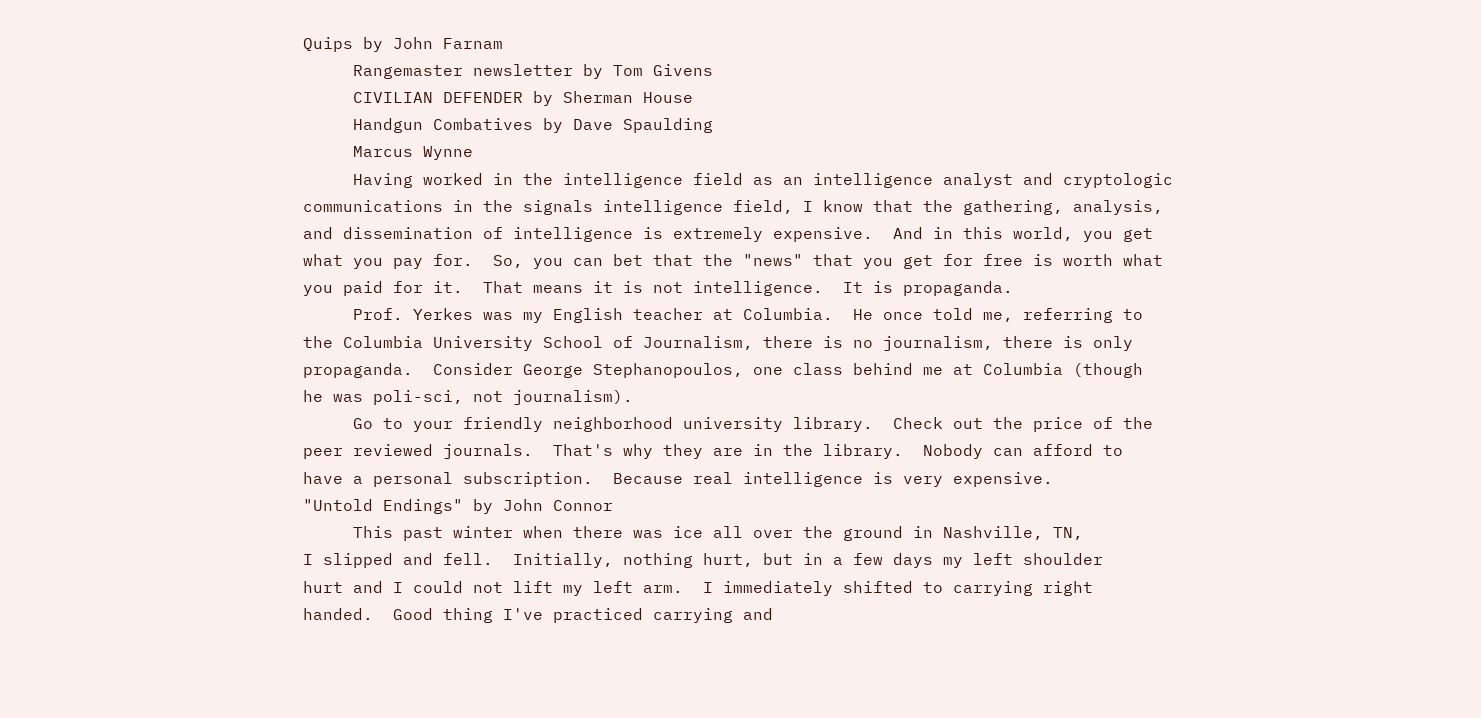Quips by John Farnam
     Rangemaster newsletter by Tom Givens
     CIVILIAN DEFENDER by Sherman House
     Handgun Combatives by Dave Spaulding
     Marcus Wynne
     Having worked in the intelligence field as an intelligence analyst and cryptologic
communications in the signals intelligence field, I know that the gathering, analysis,
and dissemination of intelligence is extremely expensive.  And in this world, you get
what you pay for.  So, you can bet that the "news" that you get for free is worth what
you paid for it.  That means it is not intelligence.  It is propaganda.
     Prof. Yerkes was my English teacher at Columbia.  He once told me, referring to
the Columbia University School of Journalism, there is no journalism, there is only
propaganda.  Consider George Stephanopoulos, one class behind me at Columbia (though
he was poli-sci, not journalism).
     Go to your friendly neighborhood university library.  Check out the price of the
peer reviewed journals.  That's why they are in the library.  Nobody can afford to
have a personal subscription.  Because real intelligence is very expensive.
"Untold Endings" by John Connor
     This past winter when there was ice all over the ground in Nashville, TN,
I slipped and fell.  Initially, nothing hurt, but in a few days my left shoulder
hurt and I could not lift my left arm.  I immediately shifted to carrying right
handed.  Good thing I've practiced carrying and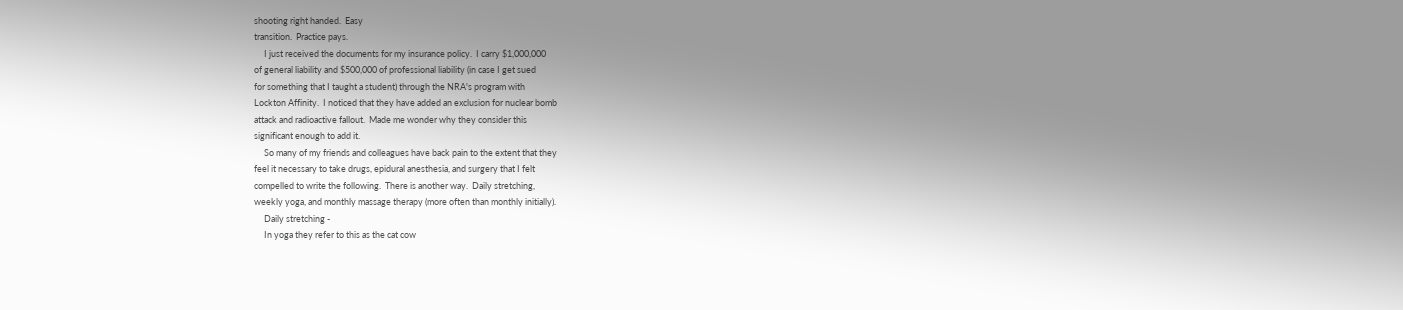shooting right handed.  Easy
transition.  Practice pays.
     I just received the documents for my insurance policy.  I carry $1,000,000
of general liability and $500,000 of professional liability (in case I get sued
for something that I taught a student) through the NRA's program with
Lockton Affinity.  I noticed that they have added an exclusion for nuclear bomb
attack and radioactive fallout.  Made me wonder why they consider this
significant enough to add it.
     So many of my friends and colleagues have back pain to the extent that they
feel it necessary to take drugs, epidural anesthesia, and surgery that I felt
compelled to write the following.  There is another way.  Daily stretching,
weekly yoga, and monthly massage therapy (more often than monthly initially).
     Daily stretching -
     In yoga they refer to this as the cat cow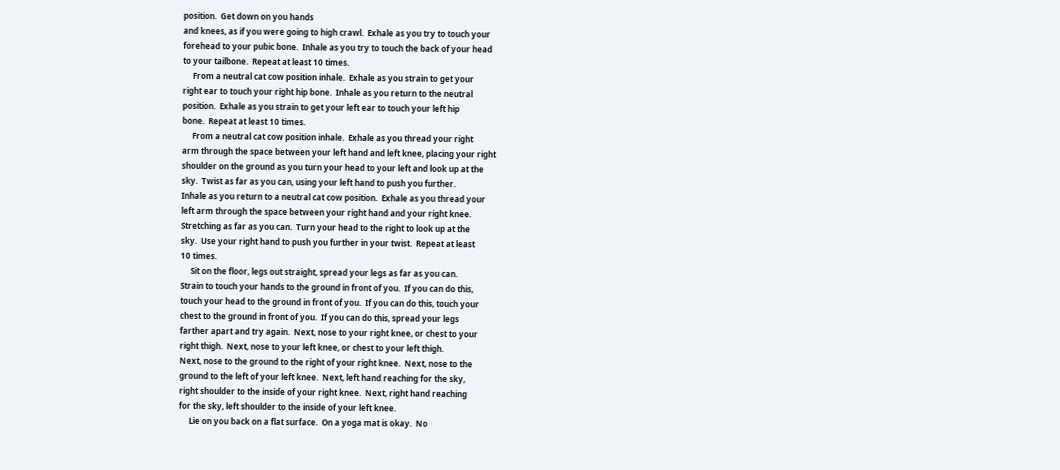position.  Get down on you hands
and knees, as if you were going to high crawl.  Exhale as you try to touch your
forehead to your pubic bone.  Inhale as you try to touch the back of your head
to your tailbone.  Repeat at least 10 times.
     From a neutral cat cow position inhale.  Exhale as you strain to get your
right ear to touch your right hip bone.  Inhale as you return to the neutral
position.  Exhale as you strain to get your left ear to touch your left hip
bone.  Repeat at least 10 times.
     From a neutral cat cow position inhale.  Exhale as you thread your right
arm through the space between your left hand and left knee, placing your right
shoulder on the ground as you turn your head to your left and look up at the
sky.  Twist as far as you can, using your left hand to push you further.
Inhale as you return to a neutral cat cow position.  Exhale as you thread your
left arm through the space between your right hand and your right knee.
Stretching as far as you can.  Turn your head to the right to look up at the
sky.  Use your right hand to push you further in your twist.  Repeat at least
10 times.
     Sit on the floor, legs out straight, spread your legs as far as you can.
Strain to touch your hands to the ground in front of you.  If you can do this,
touch your head to the ground in front of you.  If you can do this, touch your
chest to the ground in front of you.  If you can do this, spread your legs
farther apart and try again.  Next, nose to your right knee, or chest to your
right thigh.  Next, nose to your left knee, or chest to your left thigh.
Next, nose to the ground to the right of your right knee.  Next, nose to the
ground to the left of your left knee.  Next, left hand reaching for the sky,
right shoulder to the inside of your right knee.  Next, right hand reaching
for the sky, left shoulder to the inside of your left knee.
     Lie on you back on a flat surface.  On a yoga mat is okay.  No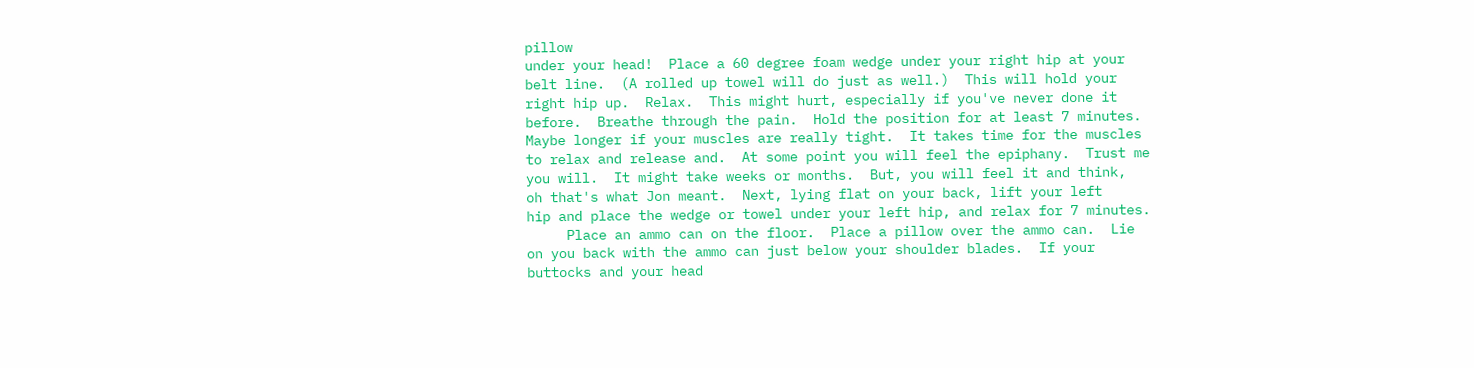pillow
under your head!  Place a 60 degree foam wedge under your right hip at your
belt line.  (A rolled up towel will do just as well.)  This will hold your
right hip up.  Relax.  This might hurt, especially if you've never done it
before.  Breathe through the pain.  Hold the position for at least 7 minutes.
Maybe longer if your muscles are really tight.  It takes time for the muscles
to relax and release and.  At some point you will feel the epiphany.  Trust me
you will.  It might take weeks or months.  But, you will feel it and think,
oh that's what Jon meant.  Next, lying flat on your back, lift your left
hip and place the wedge or towel under your left hip, and relax for 7 minutes.
     Place an ammo can on the floor.  Place a pillow over the ammo can.  Lie
on you back with the ammo can just below your shoulder blades.  If your
buttocks and your head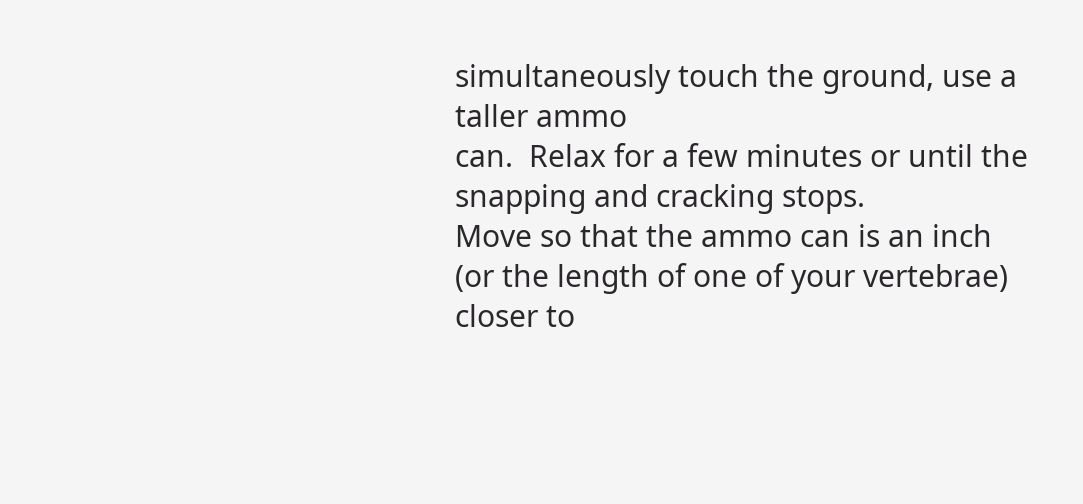simultaneously touch the ground, use a taller ammo
can.  Relax for a few minutes or until the snapping and cracking stops.
Move so that the ammo can is an inch (or the length of one of your vertebrae)
closer to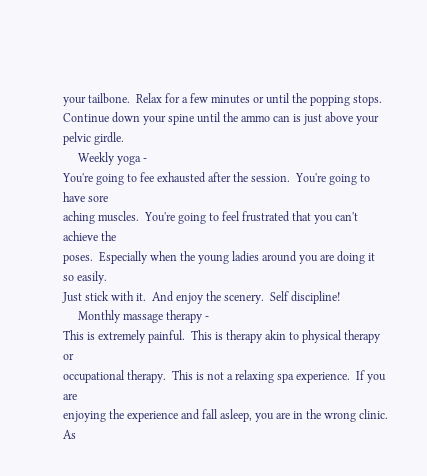your tailbone.  Relax for a few minutes or until the popping stops.
Continue down your spine until the ammo can is just above your pelvic girdle.
     Weekly yoga -
You're going to fee exhausted after the session.  You're going to have sore
aching muscles.  You're going to feel frustrated that you can't achieve the
poses.  Especially when the young ladies around you are doing it so easily.
Just stick with it.  And enjoy the scenery.  Self discipline!
     Monthly massage therapy -
This is extremely painful.  This is therapy akin to physical therapy or
occupational therapy.  This is not a relaxing spa experience.  If you are
enjoying the experience and fall asleep, you are in the wrong clinic.  As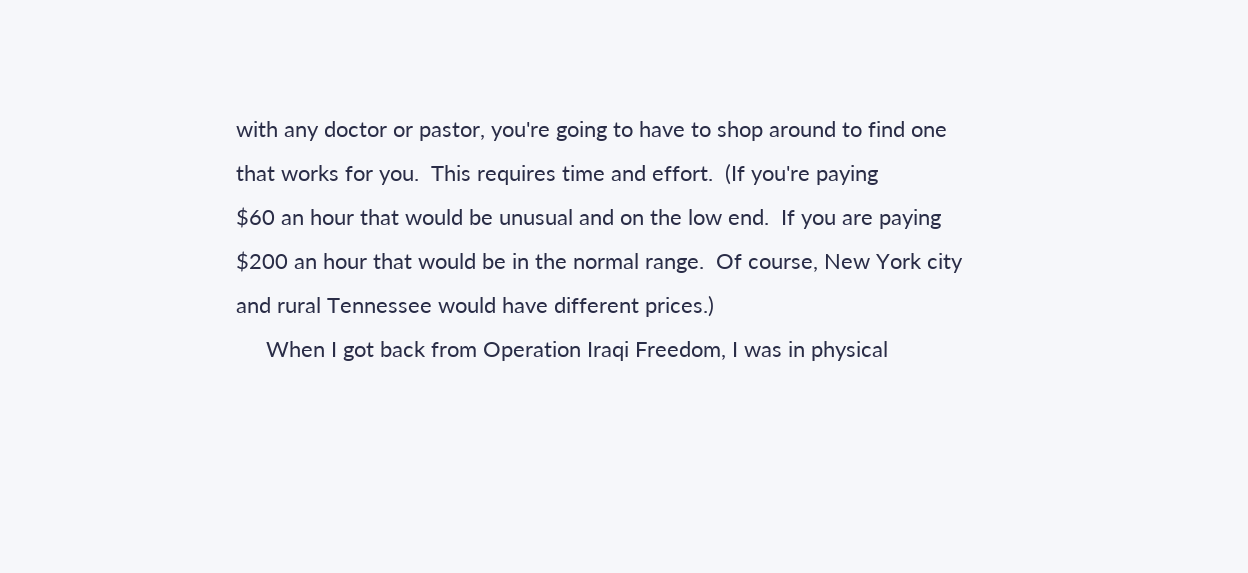with any doctor or pastor, you're going to have to shop around to find one
that works for you.  This requires time and effort.  (If you're paying
$60 an hour that would be unusual and on the low end.  If you are paying
$200 an hour that would be in the normal range.  Of course, New York city
and rural Tennessee would have different prices.)
     When I got back from Operation Iraqi Freedom, I was in physical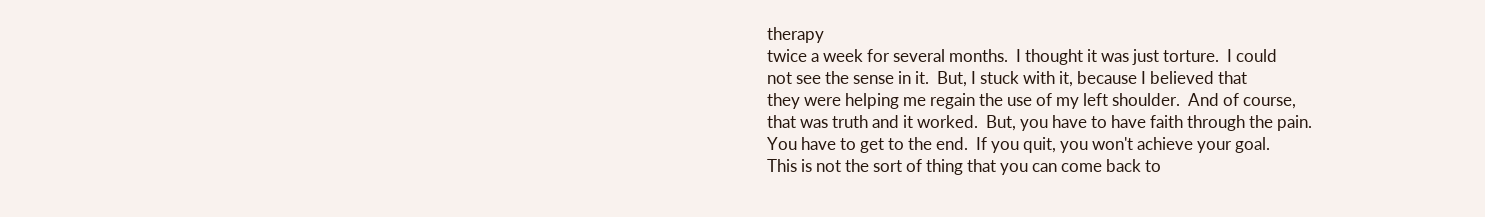therapy
twice a week for several months.  I thought it was just torture.  I could
not see the sense in it.  But, I stuck with it, because I believed that
they were helping me regain the use of my left shoulder.  And of course,
that was truth and it worked.  But, you have to have faith through the pain.
You have to get to the end.  If you quit, you won't achieve your goal.
This is not the sort of thing that you can come back to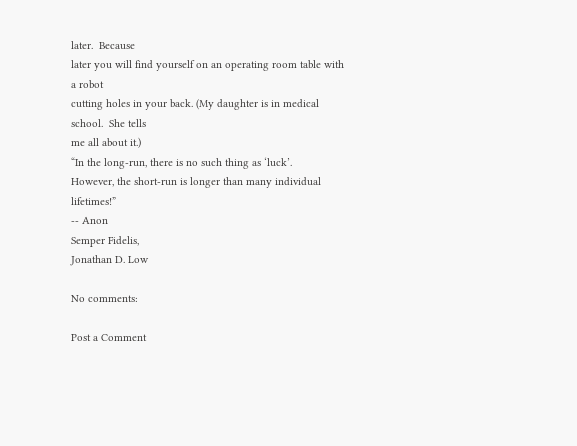later.  Because
later you will find yourself on an operating room table with a robot
cutting holes in your back. (My daughter is in medical school.  She tells
me all about it.)
“In the long-run, there is no such thing as ‘luck’.
However, the short-run is longer than many individual lifetimes!”
-- Anon
Semper Fidelis,
Jonathan D. Low

No comments:

Post a Comment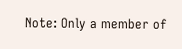Note: Only a member of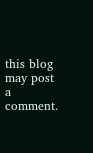this blog may post a comment.